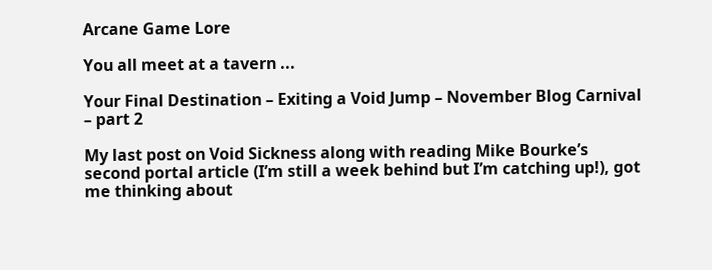Arcane Game Lore

You all meet at a tavern ...

Your Final Destination – Exiting a Void Jump – November Blog Carnival – part 2

My last post on Void Sickness along with reading Mike Bourke’s second portal article (I’m still a week behind but I’m catching up!), got me thinking about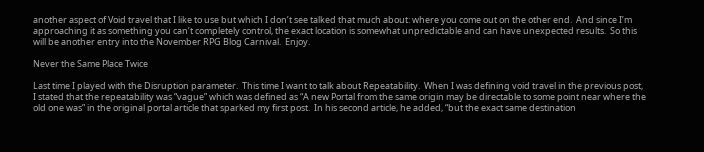another aspect of Void travel that I like to use but which I don’t see talked that much about: where you come out on the other end.  And since I’m approaching it as something you can’t completely control, the exact location is somewhat unpredictable and can have unexpected results.  So this will be another entry into the November RPG Blog Carnival.  Enjoy.

Never the Same Place Twice

Last time I played with the Disruption parameter.  This time I want to talk about Repeatability.  When I was defining void travel in the previous post, I stated that the repeatability was “vague” which was defined as “A new Portal from the same origin may be directable to some point near where the old one was” in the original portal article that sparked my first post.  In his second article, he added, “but the exact same destination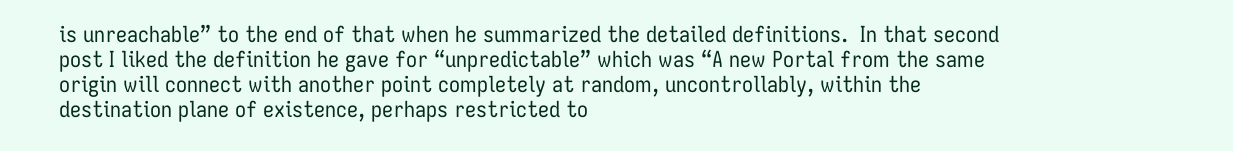is unreachable” to the end of that when he summarized the detailed definitions.  In that second post I liked the definition he gave for “unpredictable” which was “A new Portal from the same origin will connect with another point completely at random, uncontrollably, within the destination plane of existence, perhaps restricted to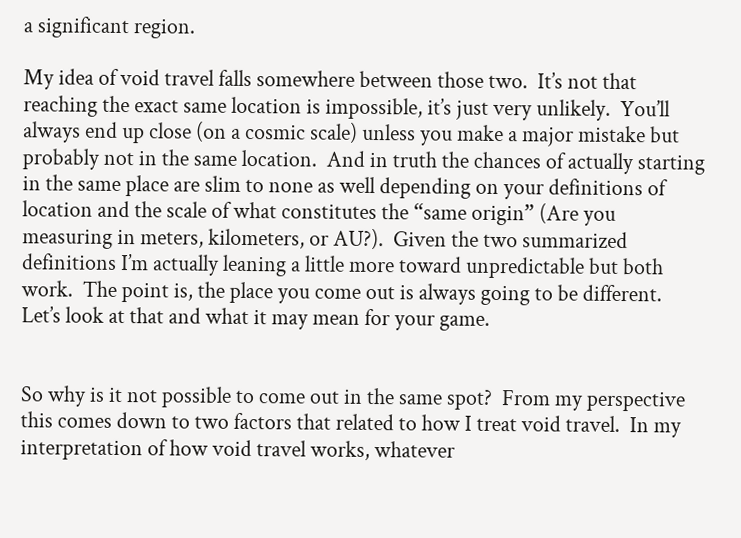a significant region.

My idea of void travel falls somewhere between those two.  It’s not that reaching the exact same location is impossible, it’s just very unlikely.  You’ll always end up close (on a cosmic scale) unless you make a major mistake but probably not in the same location.  And in truth the chances of actually starting in the same place are slim to none as well depending on your definitions of location and the scale of what constitutes the “same origin” (Are you measuring in meters, kilometers, or AU?).  Given the two summarized definitions I’m actually leaning a little more toward unpredictable but both work.  The point is, the place you come out is always going to be different.  Let’s look at that and what it may mean for your game.


So why is it not possible to come out in the same spot?  From my perspective this comes down to two factors that related to how I treat void travel.  In my interpretation of how void travel works, whatever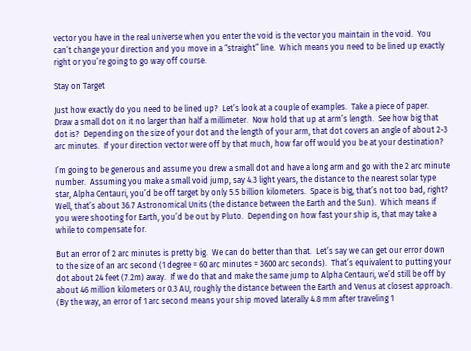vector you have in the real universe when you enter the void is the vector you maintain in the void.  You can’t change your direction and you move in a “straight” line.  Which means you need to be lined up exactly right or you’re going to go way off course.

Stay on Target

Just how exactly do you need to be lined up?  Let’s look at a couple of examples.  Take a piece of paper.  Draw a small dot on it no larger than half a millimeter.  Now hold that up at arm’s length.  See how big that dot is?  Depending on the size of your dot and the length of your arm, that dot covers an angle of about 2-3 arc minutes.  If your direction vector were off by that much, how far off would you be at your destination?

I’m going to be generous and assume you drew a small dot and have a long arm and go with the 2 arc minute number.  Assuming you make a small void jump, say 4.3 light years, the distance to the nearest solar type star, Alpha Centauri, you’d be off target by only 5.5 billion kilometers.  Space is big, that’s not too bad, right?  Well, that’s about 36.7 Astronomical Units (the distance between the Earth and the Sun).  Which means if you were shooting for Earth, you’d be out by Pluto.  Depending on how fast your ship is, that may take a while to compensate for.

But an error of 2 arc minutes is pretty big.  We can do better than that.  Let’s say we can get our error down to the size of an arc second (1 degree = 60 arc minutes = 3600 arc seconds).  That’s equivalent to putting your dot about 24 feet (7.2m) away.  If we do that and make the same jump to Alpha Centauri, we’d still be off by about 46 million kilometers or 0.3 AU, roughly the distance between the Earth and Venus at closest approach.  (By the way, an error of 1 arc second means your ship moved laterally 4.8 mm after traveling 1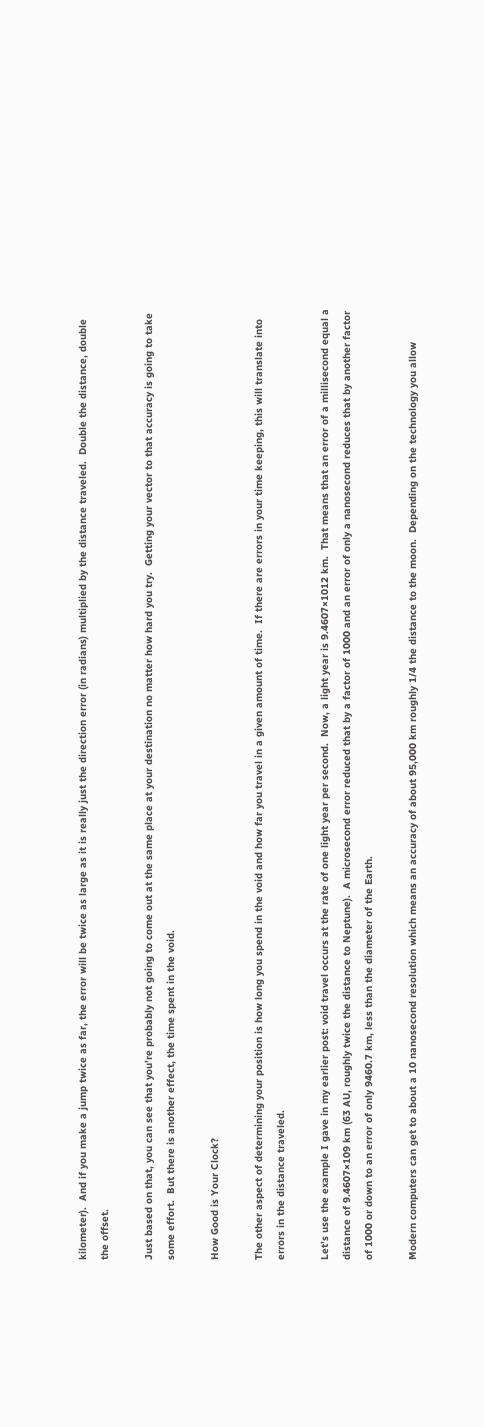kilometer).  And if you make a jump twice as far, the error will be twice as large as it is really just the direction error (in radians) multiplied by the distance traveled.  Double the distance, double the offset.

Just based on that, you can see that you’re probably not going to come out at the same place at your destination no matter how hard you try.  Getting your vector to that accuracy is going to take some effort.  But there is another effect, the time spent in the void.

How Good is Your Clock?

The other aspect of determining your position is how long you spend in the void and how far you travel in a given amount of time.  If there are errors in your time keeping, this will translate into errors in the distance traveled.

Let’s use the example I gave in my earlier post: void travel occurs at the rate of one light year per second.  Now, a light year is 9.4607×1012 km.  That means that an error of a millisecond equal a distance of 9.4607×109 km (63 AU, roughly twice the distance to Neptune).  A microsecond error reduced that by a factor of 1000 and an error of only a nanosecond reduces that by another factor of 1000 or down to an error of only 9460.7 km, less than the diameter of the Earth.

Modern computers can get to about a 10 nanosecond resolution which means an accuracy of about 95,000 km roughly 1/4 the distance to the moon.  Depending on the technology you allow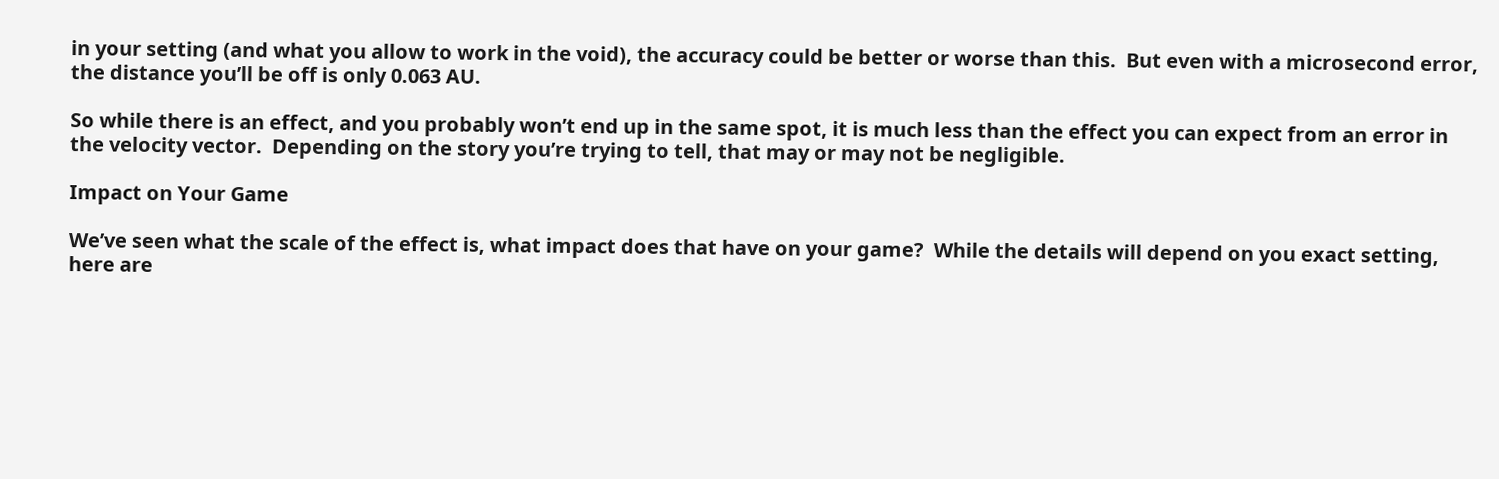in your setting (and what you allow to work in the void), the accuracy could be better or worse than this.  But even with a microsecond error, the distance you’ll be off is only 0.063 AU.

So while there is an effect, and you probably won’t end up in the same spot, it is much less than the effect you can expect from an error in the velocity vector.  Depending on the story you’re trying to tell, that may or may not be negligible.

Impact on Your Game

We’ve seen what the scale of the effect is, what impact does that have on your game?  While the details will depend on you exact setting, here are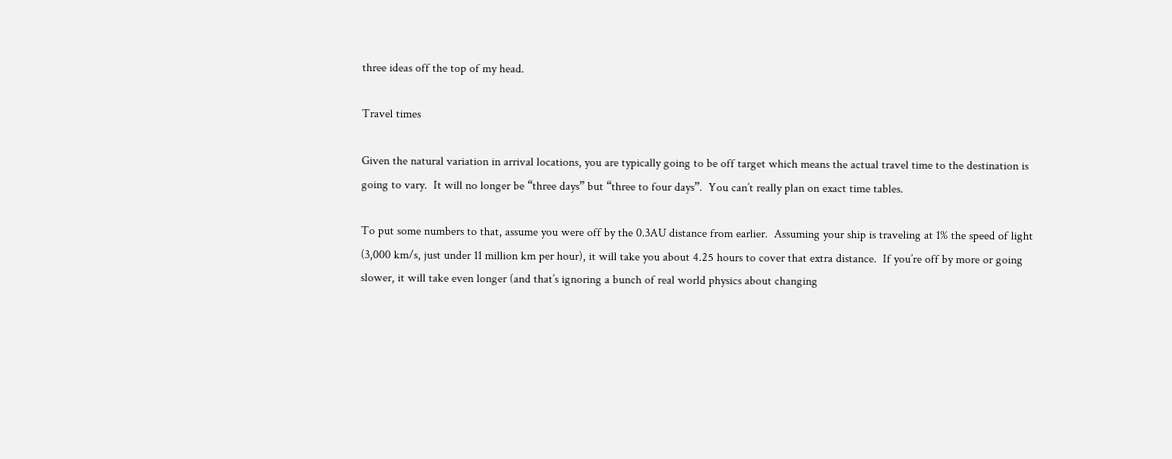three ideas off the top of my head.

Travel times

Given the natural variation in arrival locations, you are typically going to be off target which means the actual travel time to the destination is going to vary.  It will no longer be “three days” but “three to four days”.  You can’t really plan on exact time tables.

To put some numbers to that, assume you were off by the 0.3AU distance from earlier.  Assuming your ship is traveling at 1% the speed of light (3,000 km/s, just under 11 million km per hour), it will take you about 4.25 hours to cover that extra distance.  If you’re off by more or going slower, it will take even longer (and that’s ignoring a bunch of real world physics about changing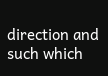direction and such which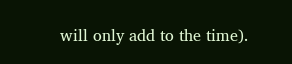will only add to the time).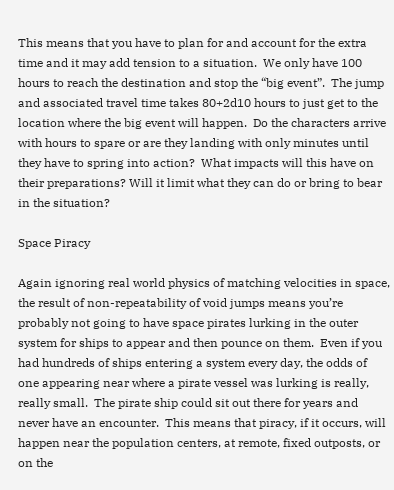This means that you have to plan for and account for the extra time and it may add tension to a situation.  We only have 100 hours to reach the destination and stop the “big event”.  The jump and associated travel time takes 80+2d10 hours to just get to the location where the big event will happen.  Do the characters arrive with hours to spare or are they landing with only minutes until they have to spring into action?  What impacts will this have on their preparations? Will it limit what they can do or bring to bear in the situation?

Space Piracy

Again ignoring real world physics of matching velocities in space, the result of non-repeatability of void jumps means you’re probably not going to have space pirates lurking in the outer system for ships to appear and then pounce on them.  Even if you had hundreds of ships entering a system every day, the odds of one appearing near where a pirate vessel was lurking is really, really small.  The pirate ship could sit out there for years and never have an encounter.  This means that piracy, if it occurs, will happen near the population centers, at remote, fixed outposts, or on the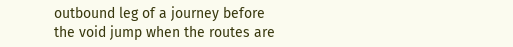outbound leg of a journey before the void jump when the routes are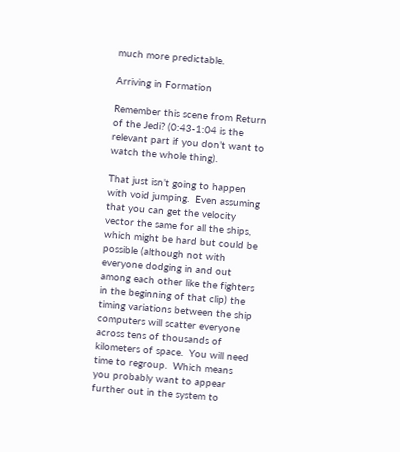much more predictable.

Arriving in Formation

Remember this scene from Return of the Jedi? (0:43-1:04 is the relevant part if you don’t want to watch the whole thing).

That just isn’t going to happen with void jumping.  Even assuming that you can get the velocity vector the same for all the ships, which might be hard but could be possible (although not with everyone dodging in and out among each other like the fighters in the beginning of that clip) the timing variations between the ship computers will scatter everyone across tens of thousands of kilometers of space.  You will need time to regroup.  Which means you probably want to appear further out in the system to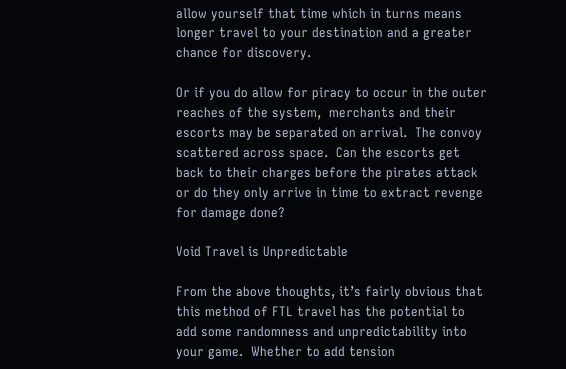allow yourself that time which in turns means longer travel to your destination and a greater chance for discovery.

Or if you do allow for piracy to occur in the outer reaches of the system,  merchants and their escorts may be separated on arrival.  The convoy scattered across space.  Can the escorts get back to their charges before the pirates attack or do they only arrive in time to extract revenge for damage done?

Void Travel is Unpredictable

From the above thoughts, it’s fairly obvious that this method of FTL travel has the potential to add some randomness and unpredictability into your game.  Whether to add tension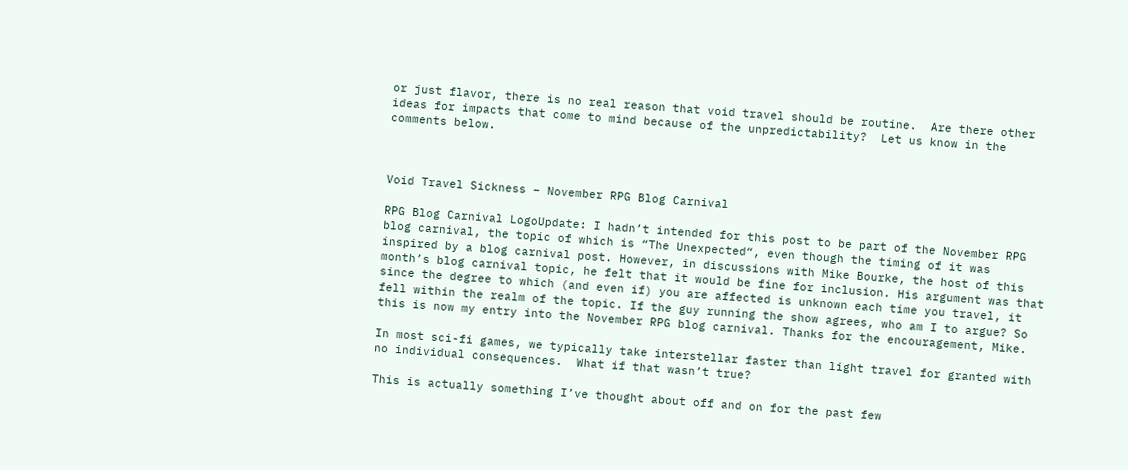or just flavor, there is no real reason that void travel should be routine.  Are there other ideas for impacts that come to mind because of the unpredictability?  Let us know in the comments below.



Void Travel Sickness – November RPG Blog Carnival

RPG Blog Carnival LogoUpdate: I hadn’t intended for this post to be part of the November RPG blog carnival, the topic of which is “The Unexpected“, even though the timing of it was inspired by a blog carnival post. However, in discussions with Mike Bourke, the host of this month’s blog carnival topic, he felt that it would be fine for inclusion. His argument was that since the degree to which (and even if) you are affected is unknown each time you travel, it fell within the realm of the topic. If the guy running the show agrees, who am I to argue? So this is now my entry into the November RPG blog carnival. Thanks for the encouragement, Mike.

In most sci-fi games, we typically take interstellar faster than light travel for granted with no individual consequences.  What if that wasn’t true?

This is actually something I’ve thought about off and on for the past few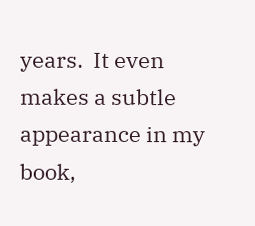years.  It even makes a subtle appearance in my book,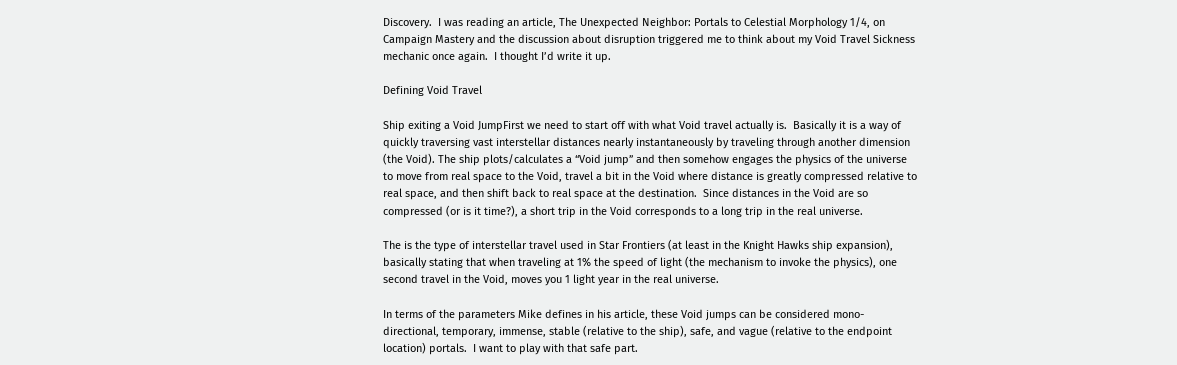Discovery.  I was reading an article, The Unexpected Neighbor: Portals to Celestial Morphology 1/4, on Campaign Mastery and the discussion about disruption triggered me to think about my Void Travel Sickness mechanic once again.  I thought I’d write it up.

Defining Void Travel

Ship exiting a Void JumpFirst we need to start off with what Void travel actually is.  Basically it is a way of quickly traversing vast interstellar distances nearly instantaneously by traveling through another dimension (the Void). The ship plots/calculates a “Void jump” and then somehow engages the physics of the universe to move from real space to the Void, travel a bit in the Void where distance is greatly compressed relative to real space, and then shift back to real space at the destination.  Since distances in the Void are so compressed (or is it time?), a short trip in the Void corresponds to a long trip in the real universe.

The is the type of interstellar travel used in Star Frontiers (at least in the Knight Hawks ship expansion), basically stating that when traveling at 1% the speed of light (the mechanism to invoke the physics), one second travel in the Void, moves you 1 light year in the real universe.

In terms of the parameters Mike defines in his article, these Void jumps can be considered mono-directional, temporary, immense, stable (relative to the ship), safe, and vague (relative to the endpoint location) portals.  I want to play with that safe part.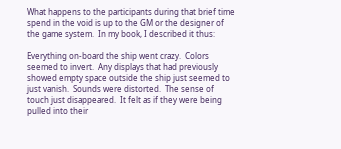What happens to the participants during that brief time spend in the void is up to the GM or the designer of the game system.  In my book, I described it thus:

Everything on-board the ship went crazy.  Colors seemed to invert.  Any displays that had previously showed empty space outside the ship just seemed to just vanish.  Sounds were distorted.  The sense of touch just disappeared.  It felt as if they were being pulled into their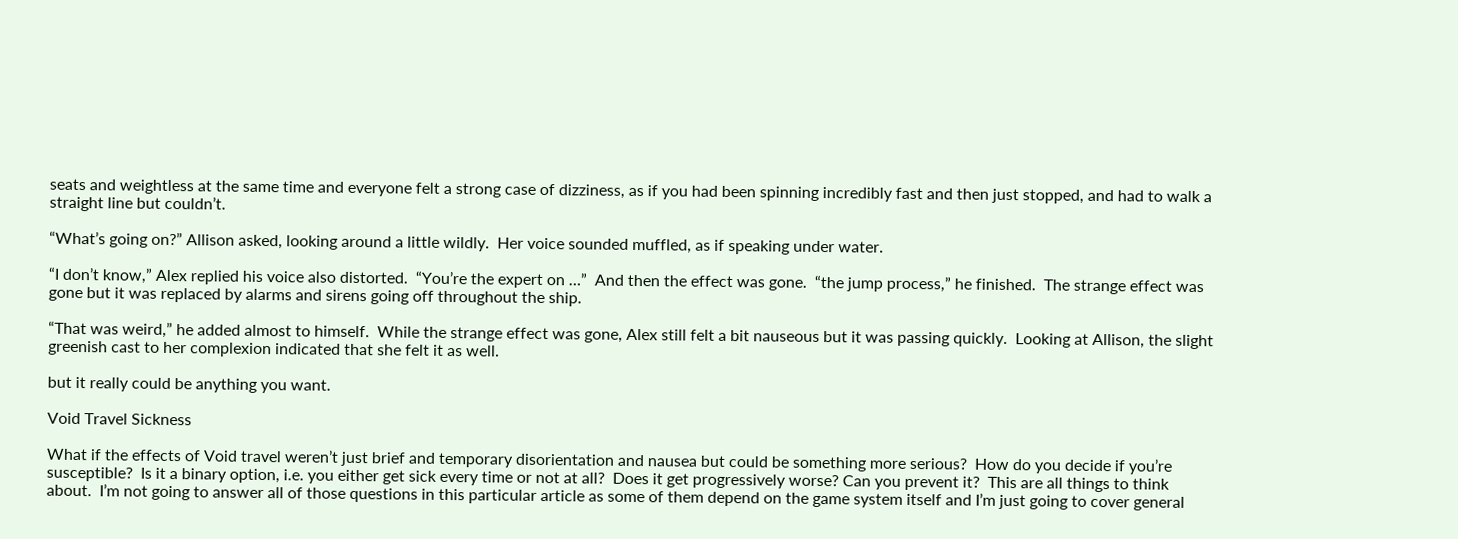seats and weightless at the same time and everyone felt a strong case of dizziness, as if you had been spinning incredibly fast and then just stopped, and had to walk a straight line but couldn’t.

“What’s going on?” Allison asked, looking around a little wildly.  Her voice sounded muffled, as if speaking under water.

“I don’t know,” Alex replied his voice also distorted.  “You’re the expert on …”  And then the effect was gone.  “the jump process,” he finished.  The strange effect was gone but it was replaced by alarms and sirens going off throughout the ship.

“That was weird,” he added almost to himself.  While the strange effect was gone, Alex still felt a bit nauseous but it was passing quickly.  Looking at Allison, the slight greenish cast to her complexion indicated that she felt it as well.

but it really could be anything you want.

Void Travel Sickness

What if the effects of Void travel weren’t just brief and temporary disorientation and nausea but could be something more serious?  How do you decide if you’re susceptible?  Is it a binary option, i.e. you either get sick every time or not at all?  Does it get progressively worse? Can you prevent it?  This are all things to think about.  I’m not going to answer all of those questions in this particular article as some of them depend on the game system itself and I’m just going to cover general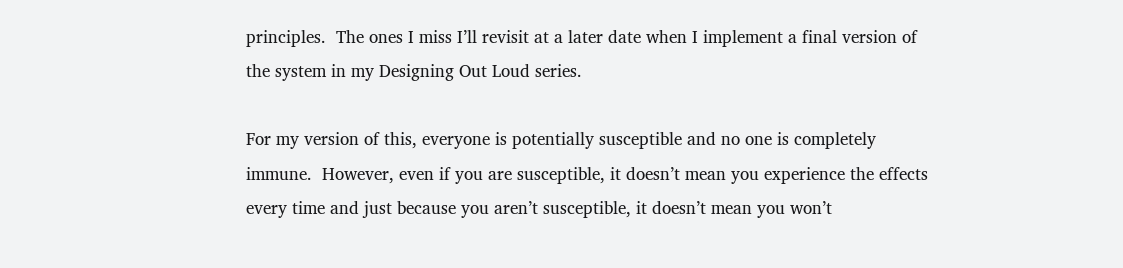principles.  The ones I miss I’ll revisit at a later date when I implement a final version of the system in my Designing Out Loud series.

For my version of this, everyone is potentially susceptible and no one is completely immune.  However, even if you are susceptible, it doesn’t mean you experience the effects every time and just because you aren’t susceptible, it doesn’t mean you won’t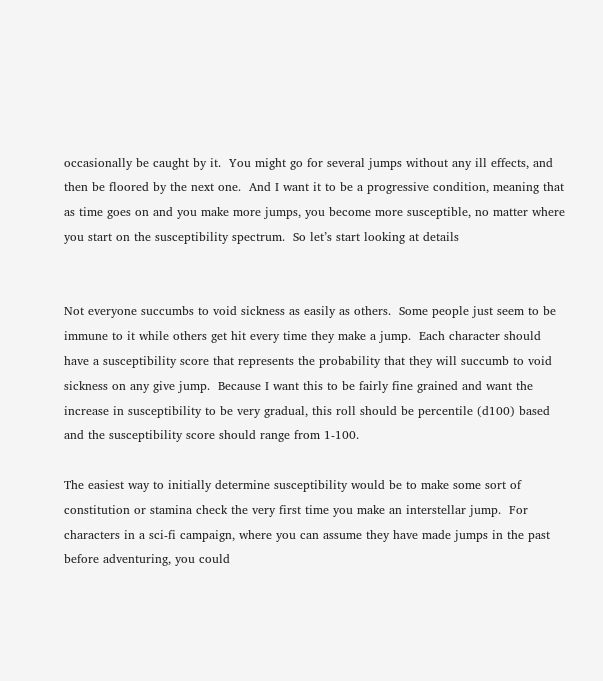occasionally be caught by it.  You might go for several jumps without any ill effects, and then be floored by the next one.  And I want it to be a progressive condition, meaning that as time goes on and you make more jumps, you become more susceptible, no matter where you start on the susceptibility spectrum.  So let’s start looking at details


Not everyone succumbs to void sickness as easily as others.  Some people just seem to be immune to it while others get hit every time they make a jump.  Each character should have a susceptibility score that represents the probability that they will succumb to void sickness on any give jump.  Because I want this to be fairly fine grained and want the increase in susceptibility to be very gradual, this roll should be percentile (d100) based and the susceptibility score should range from 1-100.

The easiest way to initially determine susceptibility would be to make some sort of constitution or stamina check the very first time you make an interstellar jump.  For characters in a sci-fi campaign, where you can assume they have made jumps in the past before adventuring, you could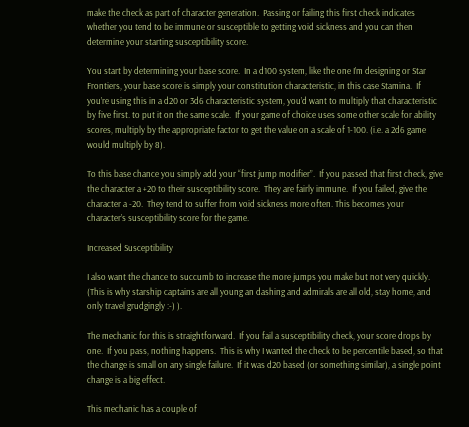make the check as part of character generation.  Passing or failing this first check indicates whether you tend to be immune or susceptible to getting void sickness and you can then determine your starting susceptibility score.

You start by determining your base score.  In a d100 system, like the one I’m designing or Star Frontiers, your base score is simply your constitution characteristic, in this case Stamina.  If you’re using this in a d20 or 3d6 characteristic system, you’d want to multiply that characteristic by five first. to put it on the same scale.  If your game of choice uses some other scale for ability scores, multiply by the appropriate factor to get the value on a scale of 1-100. (i.e. a 2d6 game would multiply by 8).

To this base chance you simply add your “first jump modifier”.  If you passed that first check, give the character a +20 to their susceptibility score.  They are fairly immune.  If you failed, give the character a -20.  They tend to suffer from void sickness more often. This becomes your character’s susceptibility score for the game.

Increased Susceptibility

I also want the chance to succumb to increase the more jumps you make but not very quickly.  (This is why starship captains are all young an dashing and admirals are all old, stay home, and only travel grudgingly :-) ).

The mechanic for this is straightforward.  If you fail a susceptibility check, your score drops by one.  If you pass, nothing happens.  This is why I wanted the check to be percentile based, so that the change is small on any single failure.  If it was d20 based (or something similar), a single point change is a big effect.

This mechanic has a couple of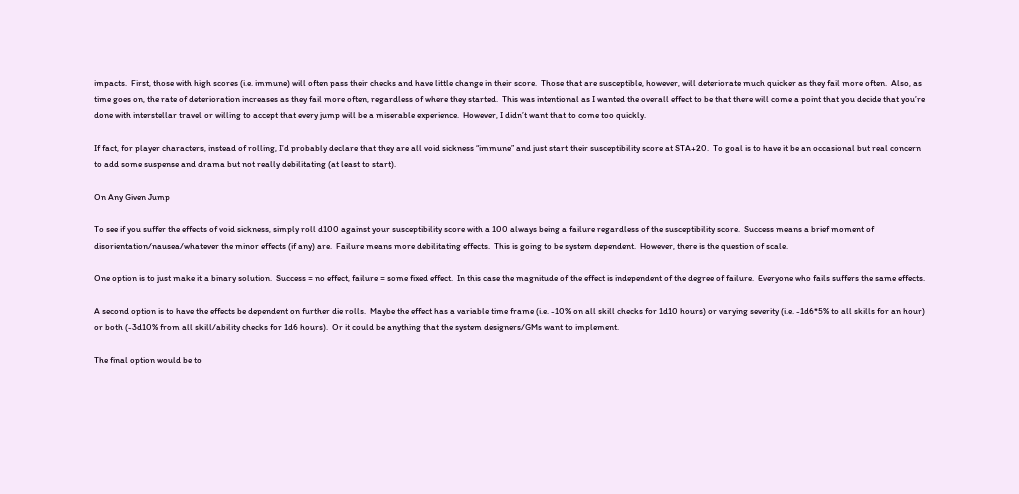impacts.  First, those with high scores (i.e. immune) will often pass their checks and have little change in their score.  Those that are susceptible, however, will deteriorate much quicker as they fail more often.  Also, as time goes on, the rate of deterioration increases as they fail more often, regardless of where they started.  This was intentional as I wanted the overall effect to be that there will come a point that you decide that you’re done with interstellar travel or willing to accept that every jump will be a miserable experience.  However, I didn’t want that to come too quickly.

If fact, for player characters, instead of rolling, I’d probably declare that they are all void sickness “immune” and just start their susceptibility score at STA+20.  To goal is to have it be an occasional but real concern to add some suspense and drama but not really debilitating (at least to start).

On Any Given Jump

To see if you suffer the effects of void sickness, simply roll d100 against your susceptibility score with a 100 always being a failure regardless of the susceptibility score.  Success means a brief moment of disorientation/nausea/whatever the minor effects (if any) are.  Failure means more debilitating effects.  This is going to be system dependent.  However, there is the question of scale.

One option is to just make it a binary solution.  Success = no effect, failure = some fixed effect.  In this case the magnitude of the effect is independent of the degree of failure.  Everyone who fails suffers the same effects.

A second option is to have the effects be dependent on further die rolls.  Maybe the effect has a variable time frame (i.e. -10% on all skill checks for 1d10 hours) or varying severity (i.e. -1d6*5% to all skills for an hour) or both (-3d10% from all skill/ability checks for 1d6 hours).  Or it could be anything that the system designers/GMs want to implement.

The final option would be to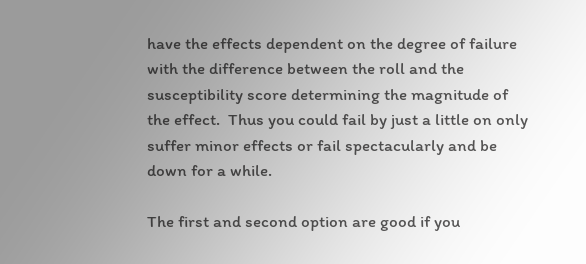have the effects dependent on the degree of failure with the difference between the roll and the susceptibility score determining the magnitude of the effect.  Thus you could fail by just a little on only suffer minor effects or fail spectacularly and be down for a while.

The first and second option are good if you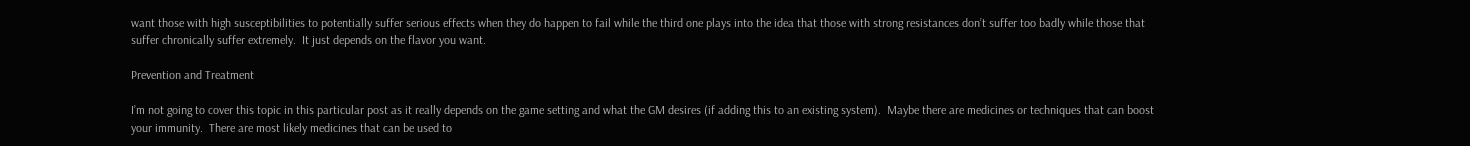want those with high susceptibilities to potentially suffer serious effects when they do happen to fail while the third one plays into the idea that those with strong resistances don’t suffer too badly while those that suffer chronically suffer extremely.  It just depends on the flavor you want.

Prevention and Treatment

I’m not going to cover this topic in this particular post as it really depends on the game setting and what the GM desires (if adding this to an existing system).  Maybe there are medicines or techniques that can boost your immunity.  There are most likely medicines that can be used to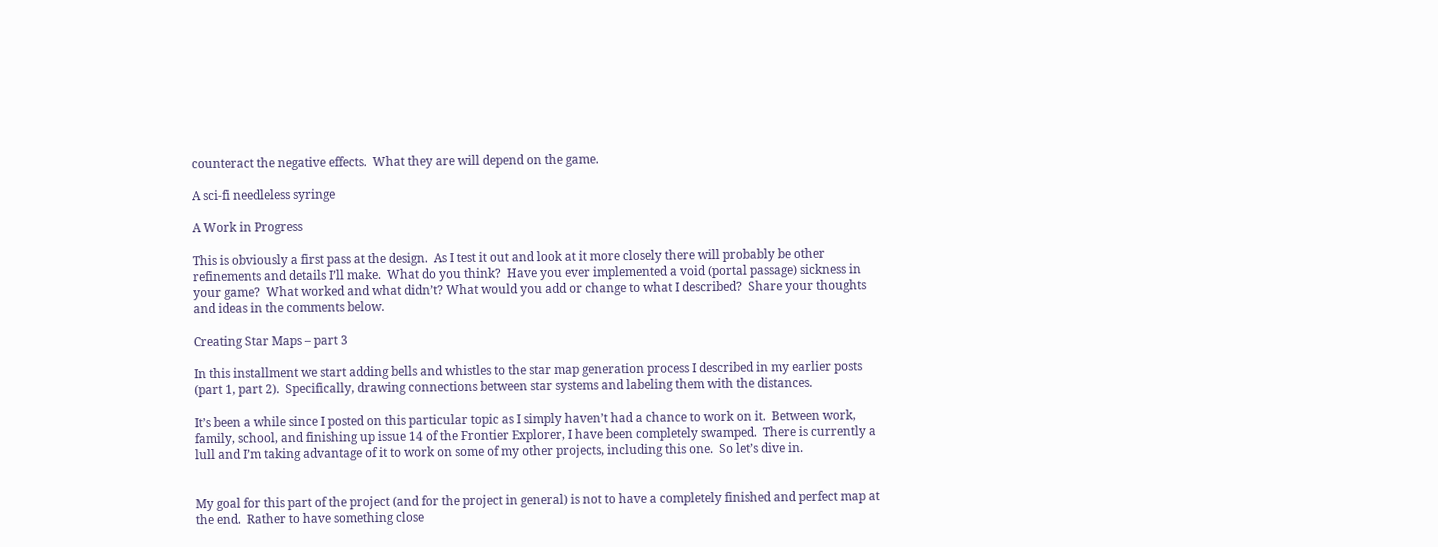counteract the negative effects.  What they are will depend on the game.

A sci-fi needleless syringe

A Work in Progress

This is obviously a first pass at the design.  As I test it out and look at it more closely there will probably be other refinements and details I’ll make.  What do you think?  Have you ever implemented a void (portal passage) sickness in your game?  What worked and what didn’t? What would you add or change to what I described?  Share your thoughts and ideas in the comments below.

Creating Star Maps – part 3

In this installment we start adding bells and whistles to the star map generation process I described in my earlier posts (part 1, part 2).  Specifically, drawing connections between star systems and labeling them with the distances.

It’s been a while since I posted on this particular topic as I simply haven’t had a chance to work on it.  Between work, family, school, and finishing up issue 14 of the Frontier Explorer, I have been completely swamped.  There is currently a lull and I’m taking advantage of it to work on some of my other projects, including this one.  So let’s dive in.


My goal for this part of the project (and for the project in general) is not to have a completely finished and perfect map at the end.  Rather to have something close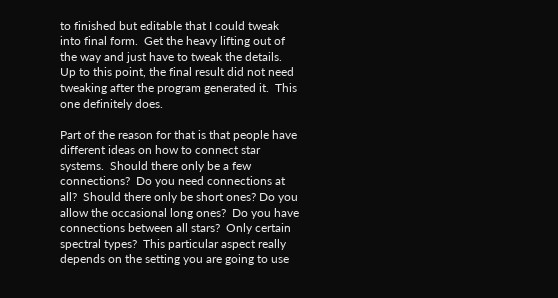to finished but editable that I could tweak into final form.  Get the heavy lifting out of the way and just have to tweak the details.  Up to this point, the final result did not need tweaking after the program generated it.  This one definitely does.

Part of the reason for that is that people have different ideas on how to connect star systems.  Should there only be a few connections?  Do you need connections at all?  Should there only be short ones? Do you allow the occasional long ones?  Do you have connections between all stars?  Only certain spectral types?  This particular aspect really depends on the setting you are going to use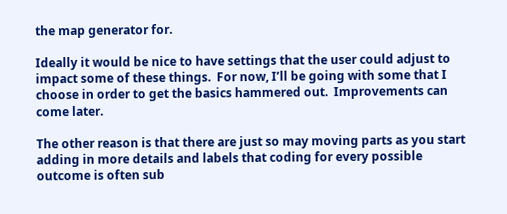the map generator for.

Ideally it would be nice to have settings that the user could adjust to impact some of these things.  For now, I’ll be going with some that I choose in order to get the basics hammered out.  Improvements can come later.

The other reason is that there are just so may moving parts as you start adding in more details and labels that coding for every possible outcome is often sub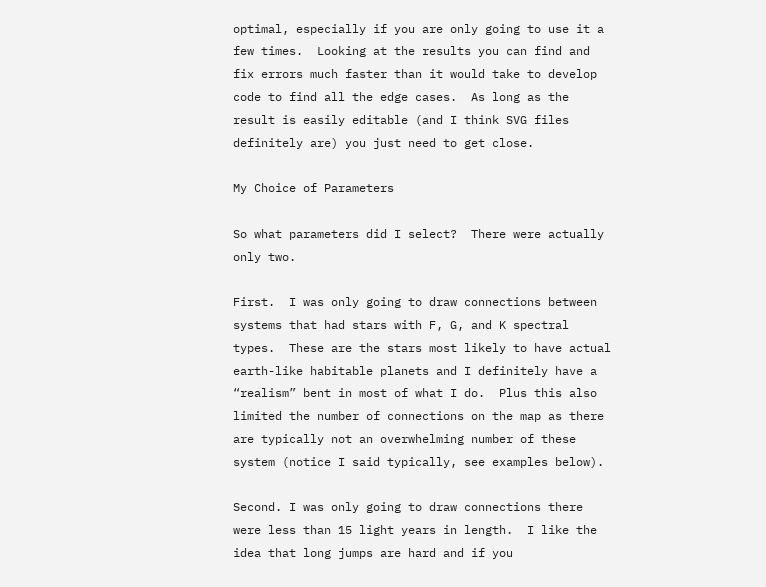optimal, especially if you are only going to use it a few times.  Looking at the results you can find and fix errors much faster than it would take to develop code to find all the edge cases.  As long as the result is easily editable (and I think SVG files definitely are) you just need to get close.

My Choice of Parameters

So what parameters did I select?  There were actually only two.

First.  I was only going to draw connections between systems that had stars with F, G, and K spectral types.  These are the stars most likely to have actual earth-like habitable planets and I definitely have a “realism” bent in most of what I do.  Plus this also limited the number of connections on the map as there are typically not an overwhelming number of these system (notice I said typically, see examples below).

Second. I was only going to draw connections there were less than 15 light years in length.  I like the idea that long jumps are hard and if you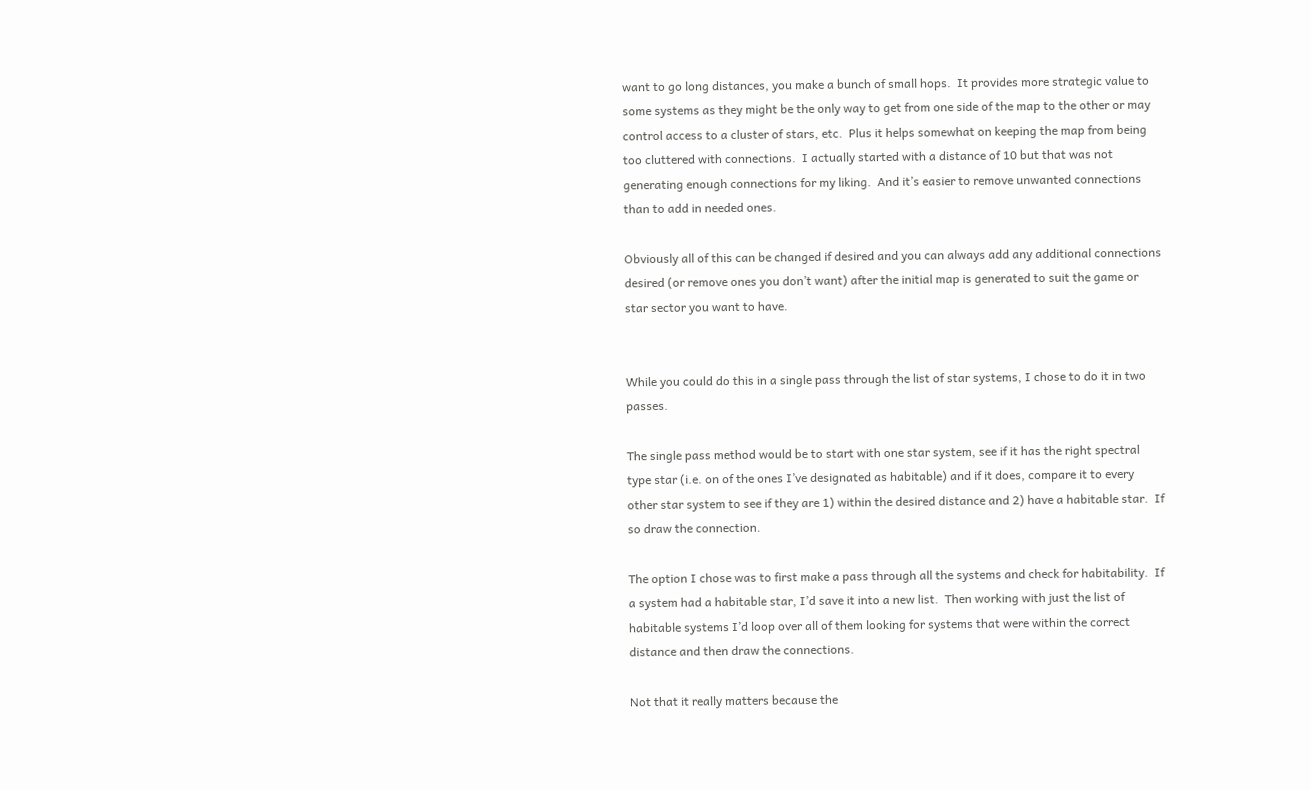want to go long distances, you make a bunch of small hops.  It provides more strategic value to some systems as they might be the only way to get from one side of the map to the other or may control access to a cluster of stars, etc.  Plus it helps somewhat on keeping the map from being too cluttered with connections.  I actually started with a distance of 10 but that was not generating enough connections for my liking.  And it’s easier to remove unwanted connections than to add in needed ones.

Obviously all of this can be changed if desired and you can always add any additional connections desired (or remove ones you don’t want) after the initial map is generated to suit the game or star sector you want to have.


While you could do this in a single pass through the list of star systems, I chose to do it in two passes.

The single pass method would be to start with one star system, see if it has the right spectral type star (i.e. on of the ones I’ve designated as habitable) and if it does, compare it to every other star system to see if they are 1) within the desired distance and 2) have a habitable star.  If so draw the connection.

The option I chose was to first make a pass through all the systems and check for habitability.  If a system had a habitable star, I’d save it into a new list.  Then working with just the list of habitable systems I’d loop over all of them looking for systems that were within the correct distance and then draw the connections.

Not that it really matters because the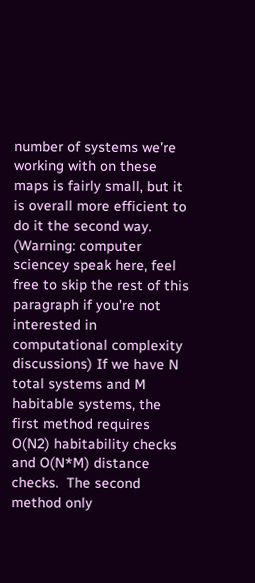number of systems we’re working with on these maps is fairly small, but it is overall more efficient to do it the second way.  (Warning: computer sciencey speak here, feel free to skip the rest of this paragraph if you’re not interested in computational complexity discussions) If we have N total systems and M habitable systems, the first method requires O(N2) habitability checks and O(N*M) distance checks.  The second method only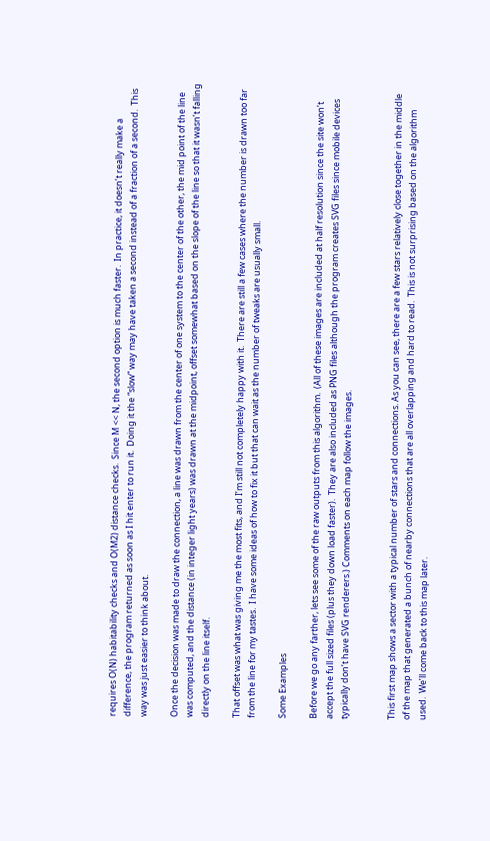requires O(N) habitability checks and O(M2) distance checks.  Since M << N, the second option is much faster.  In practice, it doesn’t really make a difference, the program returned as soon as I hit enter to run it.  Doing it the “slow” way may have taken a second instead of a fraction of a second.  This way was just easier to think about.

Once the decision was made to draw the connection, a line was drawn from the center of one system to the center of the other, the mid point of the line was computed, and the distance (in integer light years) was drawn at the midpoint, offset somewhat based on the slope of the line so that it wasn’t falling directly on the line itself.

That offset was what was giving me the most fits, and I’m still not completely happy with it.  There are still a few cases where the number is drawn too far from the line for my tastes.  I have some ideas of how to fix it but that can wait as the number of tweaks are usually small.

Some Examples

Before we go any farther, lets see some of the raw outputs from this algorithm.  (All of these images are included at half resolution since the site won’t accept the full sized files (plus they down load faster).  They are also included as PNG files although the program creates SVG files since mobile devices typically don’t have SVG renderers.) Comments on each map follow the images.


This first map shows a sector with a typical number of stars and connections. As you can see, there are a few stars relatively close together in the middle of the map that generated a bunch of nearby connections that are all overlapping and hard to read.  This is not surprising based on the algorithm used.  We’ll come back to this map later.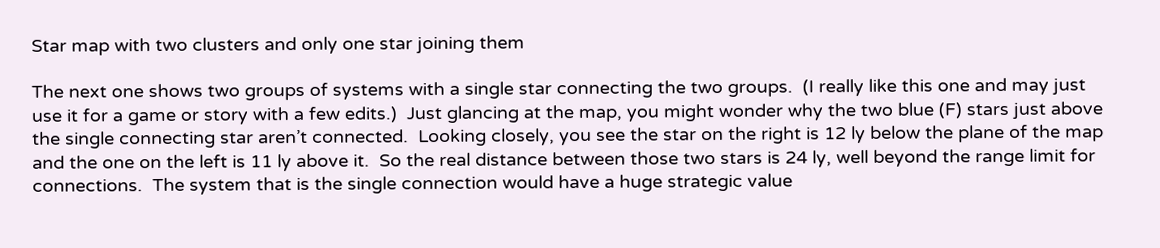Star map with two clusters and only one star joining them

The next one shows two groups of systems with a single star connecting the two groups.  (I really like this one and may just use it for a game or story with a few edits.)  Just glancing at the map, you might wonder why the two blue (F) stars just above the single connecting star aren’t connected.  Looking closely, you see the star on the right is 12 ly below the plane of the map and the one on the left is 11 ly above it.  So the real distance between those two stars is 24 ly, well beyond the range limit for connections.  The system that is the single connection would have a huge strategic value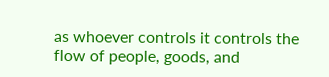as whoever controls it controls the flow of people, goods, and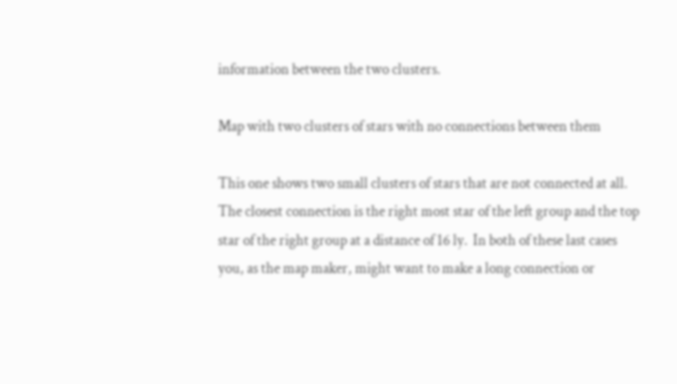information between the two clusters.

Map with two clusters of stars with no connections between them

This one shows two small clusters of stars that are not connected at all.  The closest connection is the right most star of the left group and the top star of the right group at a distance of 16 ly.  In both of these last cases you, as the map maker, might want to make a long connection or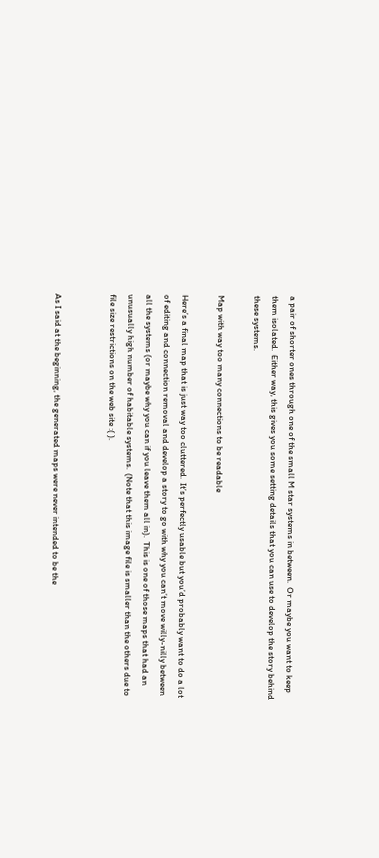a pair of shorter ones through one of the small M star systems in between.  Or maybe you want to keep them isolated.  Either way, this gives you some setting details that you can use to develop the story behind these systems.

Map with way too many connections to be readable

Here’s a final map that is just way too cluttered.  It’s perfectly usable but you’d probably want to do a lot of editing and connection removal and develop a story to go with why you can’t move willy-nilly between all the systems (or maybe why you can if you leave them all in).  This is one of those maps that had an unusually high number of habitable systems.  (Note that this image file is smaller than the others due to file size restrictions on the web site :( ).


As I said at the beginning, the generated maps were never intended to be the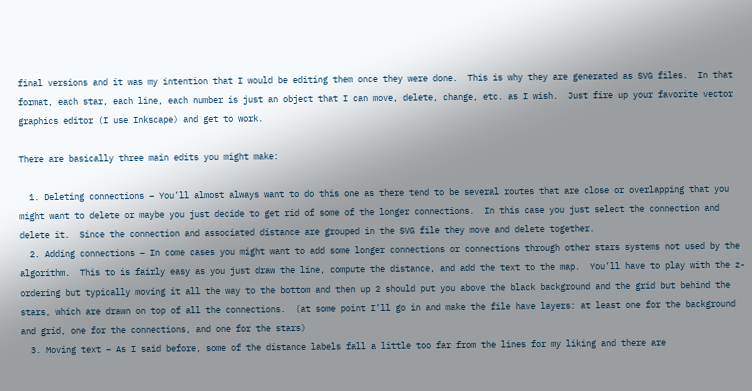final versions and it was my intention that I would be editing them once they were done.  This is why they are generated as SVG files.  In that format, each star, each line, each number is just an object that I can move, delete, change, etc. as I wish.  Just fire up your favorite vector graphics editor (I use Inkscape) and get to work.

There are basically three main edits you might make:

  1. Deleting connections – You’ll almost always want to do this one as there tend to be several routes that are close or overlapping that you might want to delete or maybe you just decide to get rid of some of the longer connections.  In this case you just select the connection and delete it.  Since the connection and associated distance are grouped in the SVG file they move and delete together.
  2. Adding connections – In come cases you might want to add some longer connections or connections through other stars systems not used by the algorithm.  This to is fairly easy as you just draw the line, compute the distance, and add the text to the map.  You’ll have to play with the z-ordering but typically moving it all the way to the bottom and then up 2 should put you above the black background and the grid but behind the stars, which are drawn on top of all the connections.  (at some point I’ll go in and make the file have layers: at least one for the background and grid, one for the connections, and one for the stars)
  3. Moving text – As I said before, some of the distance labels fall a little too far from the lines for my liking and there are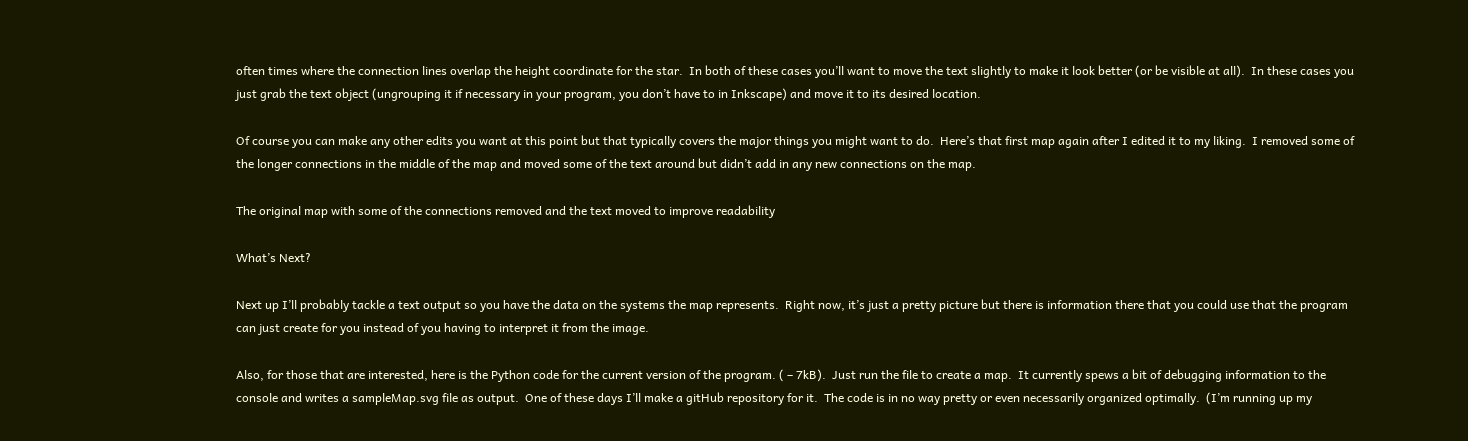often times where the connection lines overlap the height coordinate for the star.  In both of these cases you’ll want to move the text slightly to make it look better (or be visible at all).  In these cases you just grab the text object (ungrouping it if necessary in your program, you don’t have to in Inkscape) and move it to its desired location.

Of course you can make any other edits you want at this point but that typically covers the major things you might want to do.  Here’s that first map again after I edited it to my liking.  I removed some of the longer connections in the middle of the map and moved some of the text around but didn’t add in any new connections on the map.

The original map with some of the connections removed and the text moved to improve readability

What’s Next?

Next up I’ll probably tackle a text output so you have the data on the systems the map represents.  Right now, it’s just a pretty picture but there is information there that you could use that the program can just create for you instead of you having to interpret it from the image.

Also, for those that are interested, here is the Python code for the current version of the program. ( – 7kB).  Just run the file to create a map.  It currently spews a bit of debugging information to the console and writes a sampleMap.svg file as output.  One of these days I’ll make a gitHub repository for it.  The code is in no way pretty or even necessarily organized optimally.  (I’m running up my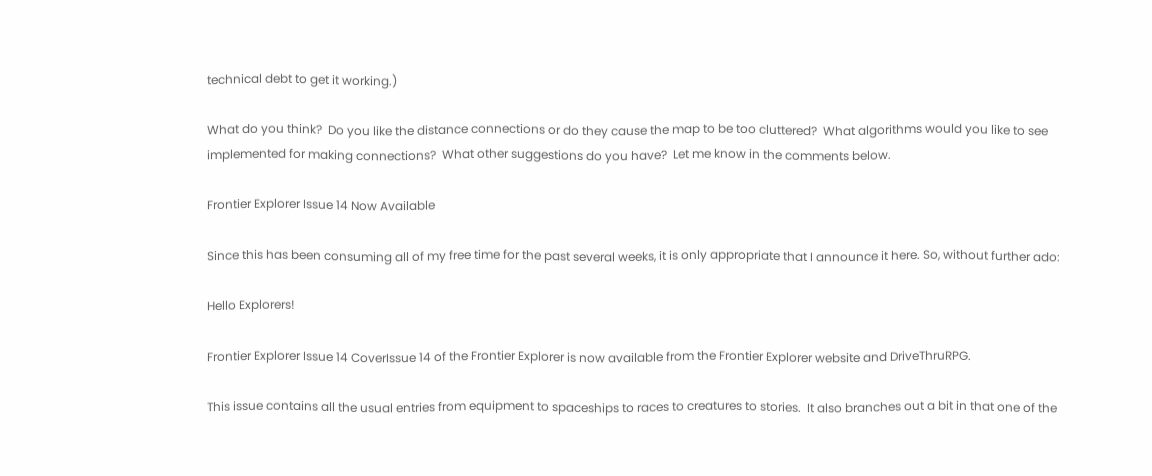technical debt to get it working.)

What do you think?  Do you like the distance connections or do they cause the map to be too cluttered?  What algorithms would you like to see implemented for making connections?  What other suggestions do you have?  Let me know in the comments below.

Frontier Explorer Issue 14 Now Available

Since this has been consuming all of my free time for the past several weeks, it is only appropriate that I announce it here. So, without further ado:

Hello Explorers!

Frontier Explorer Issue 14 CoverIssue 14 of the Frontier Explorer is now available from the Frontier Explorer website and DriveThruRPG.

This issue contains all the usual entries from equipment to spaceships to races to creatures to stories.  It also branches out a bit in that one of the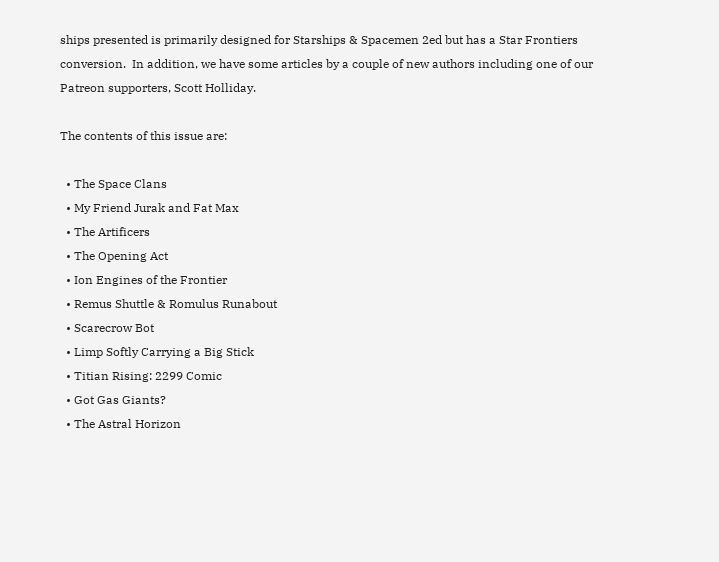ships presented is primarily designed for Starships & Spacemen 2ed but has a Star Frontiers conversion.  In addition, we have some articles by a couple of new authors including one of our Patreon supporters, Scott Holliday.

The contents of this issue are:

  • The Space Clans
  • My Friend Jurak and Fat Max
  • The Artificers
  • The Opening Act
  • Ion Engines of the Frontier
  • Remus Shuttle & Romulus Runabout
  • Scarecrow Bot
  • Limp Softly Carrying a Big Stick
  • Titian Rising: 2299 Comic
  • Got Gas Giants?
  • The Astral Horizon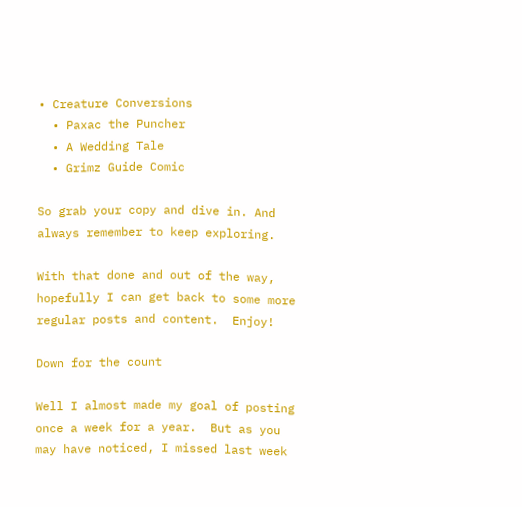• Creature Conversions
  • Paxac the Puncher
  • A Wedding Tale
  • Grimz Guide Comic

So grab your copy and dive in. And always remember to keep exploring.

With that done and out of the way, hopefully I can get back to some more regular posts and content.  Enjoy!

Down for the count

Well I almost made my goal of posting once a week for a year.  But as you may have noticed, I missed last week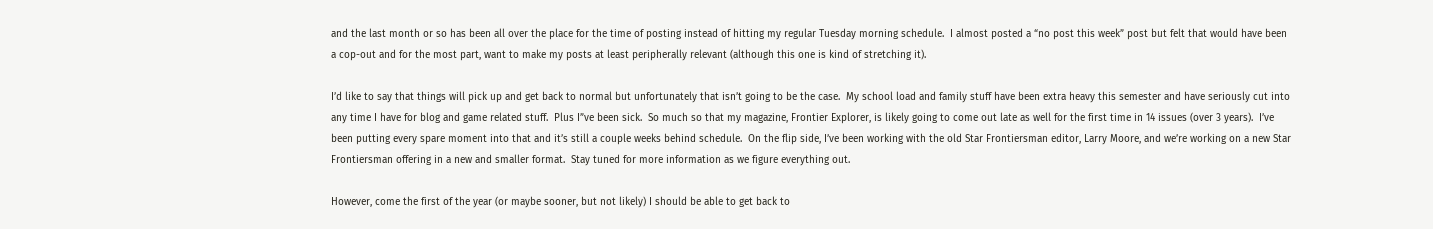and the last month or so has been all over the place for the time of posting instead of hitting my regular Tuesday morning schedule.  I almost posted a “no post this week” post but felt that would have been a cop-out and for the most part, want to make my posts at least peripherally relevant (although this one is kind of stretching it).

I’d like to say that things will pick up and get back to normal but unfortunately that isn’t going to be the case.  My school load and family stuff have been extra heavy this semester and have seriously cut into any time I have for blog and game related stuff.  Plus I”ve been sick.  So much so that my magazine, Frontier Explorer, is likely going to come out late as well for the first time in 14 issues (over 3 years).  I’ve been putting every spare moment into that and it’s still a couple weeks behind schedule.  On the flip side, I’ve been working with the old Star Frontiersman editor, Larry Moore, and we’re working on a new Star Frontiersman offering in a new and smaller format.  Stay tuned for more information as we figure everything out.

However, come the first of the year (or maybe sooner, but not likely) I should be able to get back to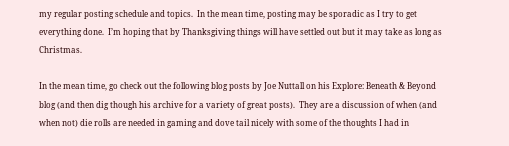my regular posting schedule and topics.  In the mean time, posting may be sporadic as I try to get everything done.  I’m hoping that by Thanksgiving things will have settled out but it may take as long as Christmas.

In the mean time, go check out the following blog posts by Joe Nuttall on his Explore: Beneath & Beyond blog (and then dig though his archive for a variety of great posts).  They are a discussion of when (and when not) die rolls are needed in gaming and dove tail nicely with some of the thoughts I had in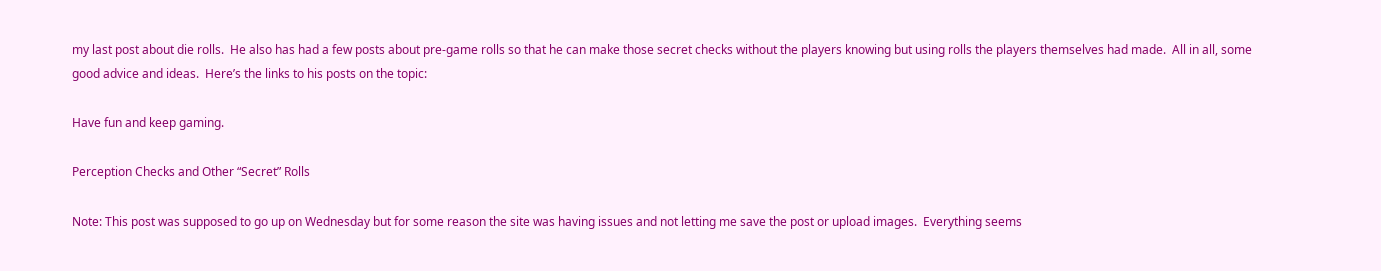my last post about die rolls.  He also has had a few posts about pre-game rolls so that he can make those secret checks without the players knowing but using rolls the players themselves had made.  All in all, some good advice and ideas.  Here’s the links to his posts on the topic:

Have fun and keep gaming.

Perception Checks and Other “Secret” Rolls

Note: This post was supposed to go up on Wednesday but for some reason the site was having issues and not letting me save the post or upload images.  Everything seems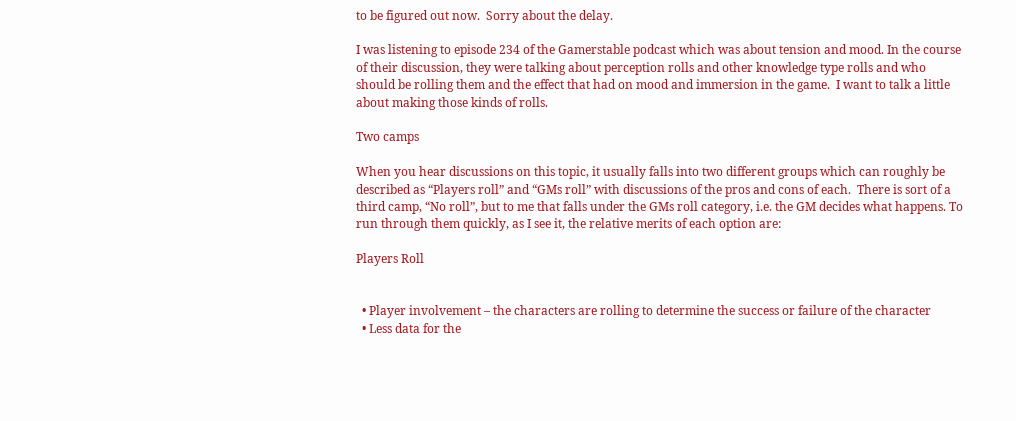to be figured out now.  Sorry about the delay.

I was listening to episode 234 of the Gamerstable podcast which was about tension and mood. In the course of their discussion, they were talking about perception rolls and other knowledge type rolls and who should be rolling them and the effect that had on mood and immersion in the game.  I want to talk a little about making those kinds of rolls.

Two camps

When you hear discussions on this topic, it usually falls into two different groups which can roughly be described as “Players roll” and “GMs roll” with discussions of the pros and cons of each.  There is sort of a third camp, “No roll”, but to me that falls under the GMs roll category, i.e. the GM decides what happens. To run through them quickly, as I see it, the relative merits of each option are:

Players Roll


  • Player involvement – the characters are rolling to determine the success or failure of the character
  • Less data for the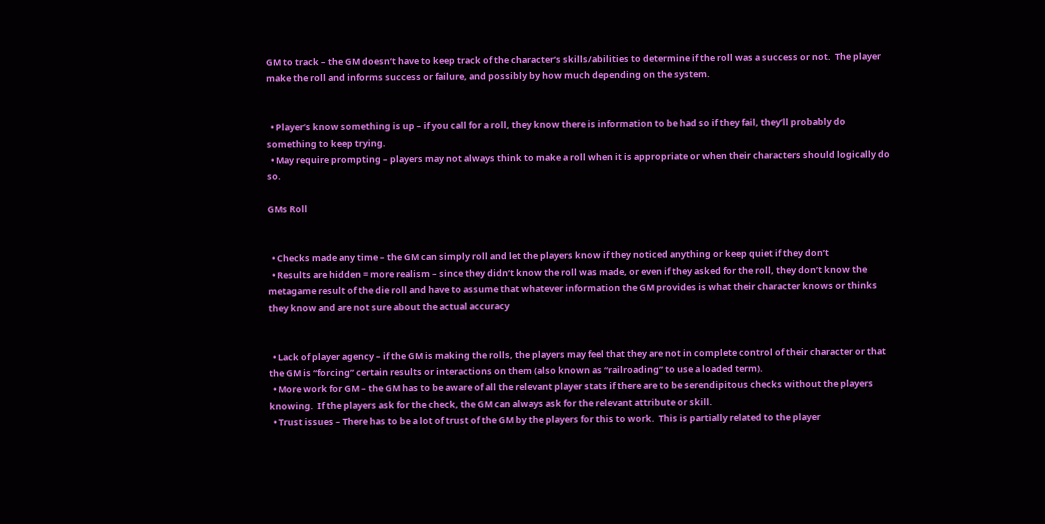GM to track – the GM doesn’t have to keep track of the character’s skills/abilities to determine if the roll was a success or not.  The player make the roll and informs success or failure, and possibly by how much depending on the system.


  • Player’s know something is up – if you call for a roll, they know there is information to be had so if they fail, they’ll probably do something to keep trying.
  • May require prompting – players may not always think to make a roll when it is appropriate or when their characters should logically do so.

GMs Roll


  • Checks made any time – the GM can simply roll and let the players know if they noticed anything or keep quiet if they don’t
  • Results are hidden = more realism – since they didn’t know the roll was made, or even if they asked for the roll, they don’t know the metagame result of the die roll and have to assume that whatever information the GM provides is what their character knows or thinks they know and are not sure about the actual accuracy


  • Lack of player agency – if the GM is making the rolls, the players may feel that they are not in complete control of their character or that the GM is “forcing” certain results or interactions on them (also known as “railroading” to use a loaded term).
  • More work for GM – the GM has to be aware of all the relevant player stats if there are to be serendipitous checks without the players knowing.  If the players ask for the check, the GM can always ask for the relevant attribute or skill.
  • Trust issues – There has to be a lot of trust of the GM by the players for this to work.  This is partially related to the player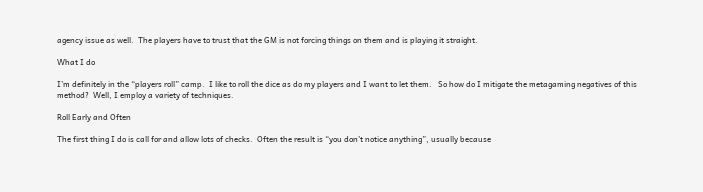agency issue as well.  The players have to trust that the GM is not forcing things on them and is playing it straight.

What I do

I’m definitely in the “players roll” camp.  I like to roll the dice as do my players and I want to let them.   So how do I mitigate the metagaming negatives of this method?  Well, I employ a variety of techniques.

Roll Early and Often

The first thing I do is call for and allow lots of checks.  Often the result is “you don’t notice anything”, usually because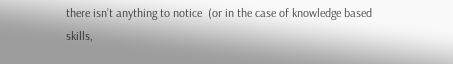there isn’t anything to notice  (or in the case of knowledge based skills,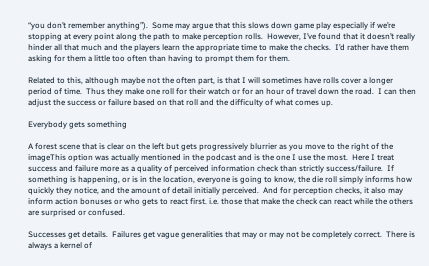“you don’t remember anything”).  Some may argue that this slows down game play especially if we’re stopping at every point along the path to make perception rolls.  However, I’ve found that it doesn’t really hinder all that much and the players learn the appropriate time to make the checks.  I’d rather have them asking for them a little too often than having to prompt them for them.

Related to this, although maybe not the often part, is that I will sometimes have rolls cover a longer period of time.  Thus they make one roll for their watch or for an hour of travel down the road.  I can then adjust the success or failure based on that roll and the difficulty of what comes up.

Everybody gets something

A forest scene that is clear on the left but gets progressively blurrier as you move to the right of the imageThis option was actually mentioned in the podcast and is the one I use the most.  Here I treat success and failure more as a quality of perceived information check than strictly success/failure.  If something is happening, or is in the location, everyone is going to know, the die roll simply informs how quickly they notice, and the amount of detail initially perceived.  And for perception checks, it also may inform action bonuses or who gets to react first. i.e. those that make the check can react while the others are surprised or confused.

Successes get details.  Failures get vague generalities that may or may not be completely correct.  There is always a kernel of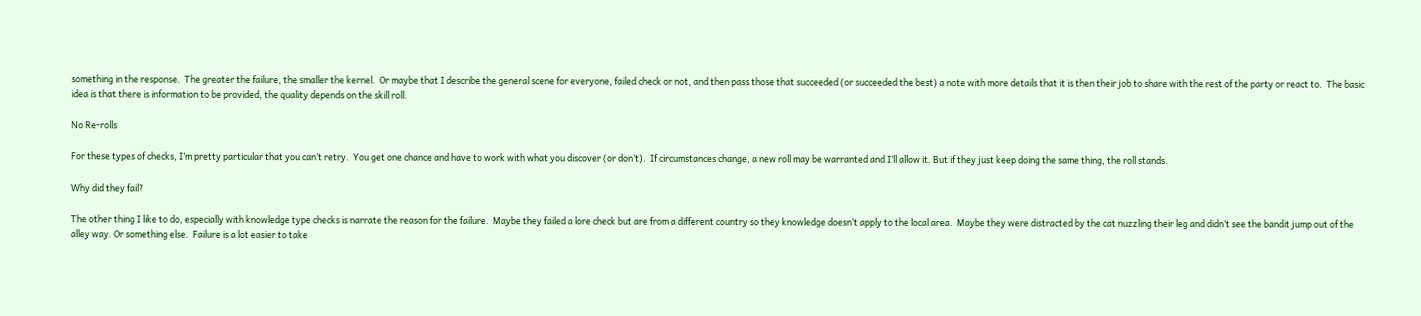something in the response.  The greater the failure, the smaller the kernel.  Or maybe that I describe the general scene for everyone, failed check or not, and then pass those that succeeded (or succeeded the best) a note with more details that it is then their job to share with the rest of the party or react to.  The basic idea is that there is information to be provided, the quality depends on the skill roll.

No Re-rolls

For these types of checks, I’m pretty particular that you can’t retry.  You get one chance and have to work with what you discover (or don’t).  If circumstances change, a new roll may be warranted and I’ll allow it. But if they just keep doing the same thing, the roll stands.

Why did they fail?

The other thing I like to do, especially with knowledge type checks is narrate the reason for the failure.  Maybe they failed a lore check but are from a different country so they knowledge doesn’t apply to the local area.  Maybe they were distracted by the cat nuzzling their leg and didn’t see the bandit jump out of the alley way. Or something else.  Failure is a lot easier to take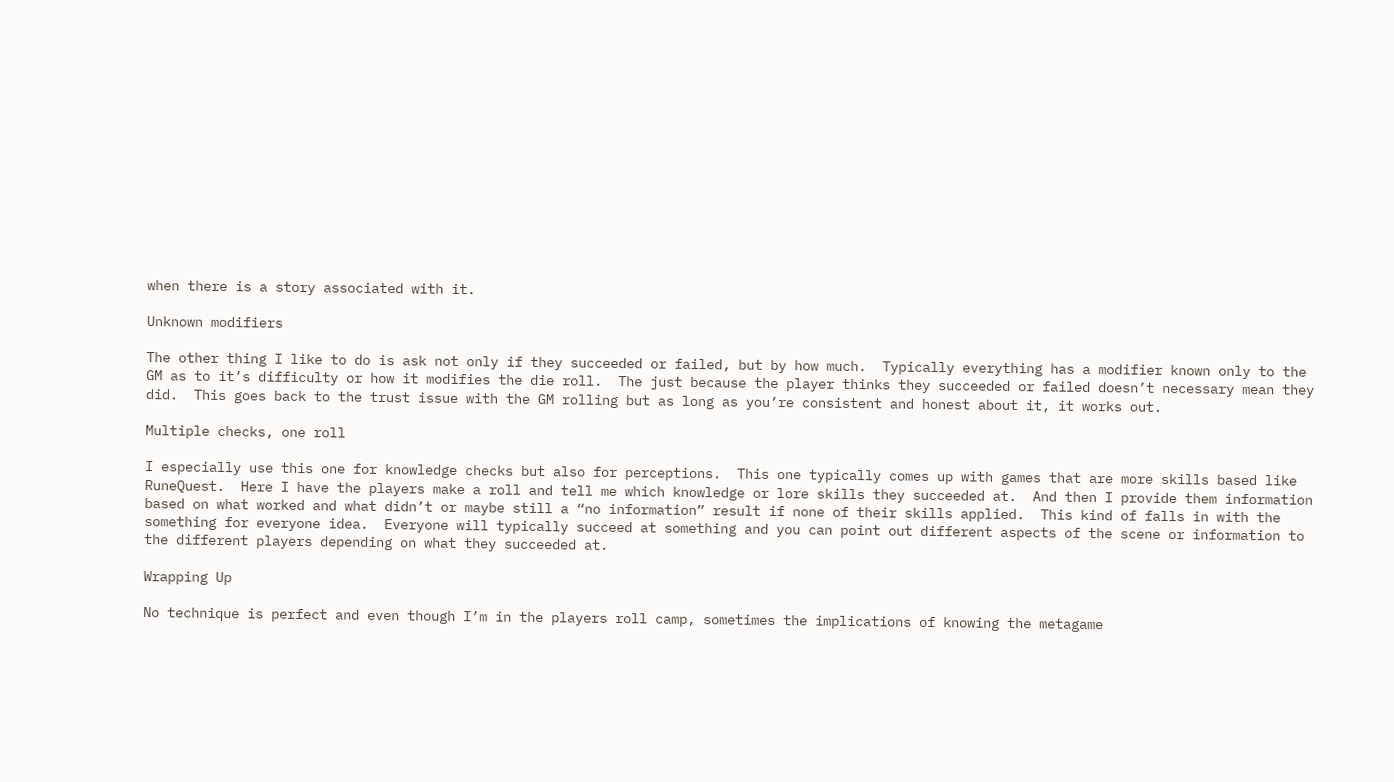when there is a story associated with it.

Unknown modifiers

The other thing I like to do is ask not only if they succeeded or failed, but by how much.  Typically everything has a modifier known only to the GM as to it’s difficulty or how it modifies the die roll.  The just because the player thinks they succeeded or failed doesn’t necessary mean they did.  This goes back to the trust issue with the GM rolling but as long as you’re consistent and honest about it, it works out.

Multiple checks, one roll

I especially use this one for knowledge checks but also for perceptions.  This one typically comes up with games that are more skills based like RuneQuest.  Here I have the players make a roll and tell me which knowledge or lore skills they succeeded at.  And then I provide them information based on what worked and what didn’t or maybe still a “no information” result if none of their skills applied.  This kind of falls in with the something for everyone idea.  Everyone will typically succeed at something and you can point out different aspects of the scene or information to the different players depending on what they succeeded at.

Wrapping Up

No technique is perfect and even though I’m in the players roll camp, sometimes the implications of knowing the metagame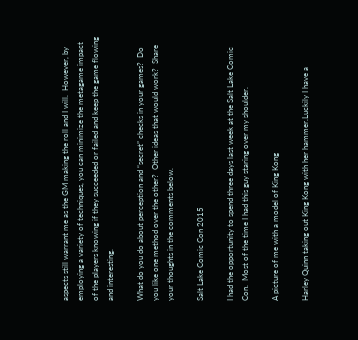aspects still warrant me as the GM making the roll and I will.  However, by employing a variety of techniques, you can minimize the metagame impact of the players knowing if they succeeded or failed and keep the game flowing and interesting.

What do you do about perception and “secret” checks in your games?  Do you like one method over the other?  Other ideas that would work?  Share your thoughts in the comments below.

Salt Lake Comic Con 2015

I had the opportunity to spend three days last week at the Salt Lake Comic Con.  Most of the time I had this guy staring over my shoulder.

A picture of me with a model of King Kong

Harley Quinn taking out King Kong with her hammer.Luckily I have a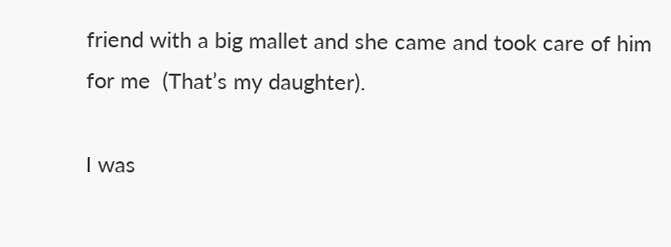friend with a big mallet and she came and took care of him for me  (That’s my daughter).

I was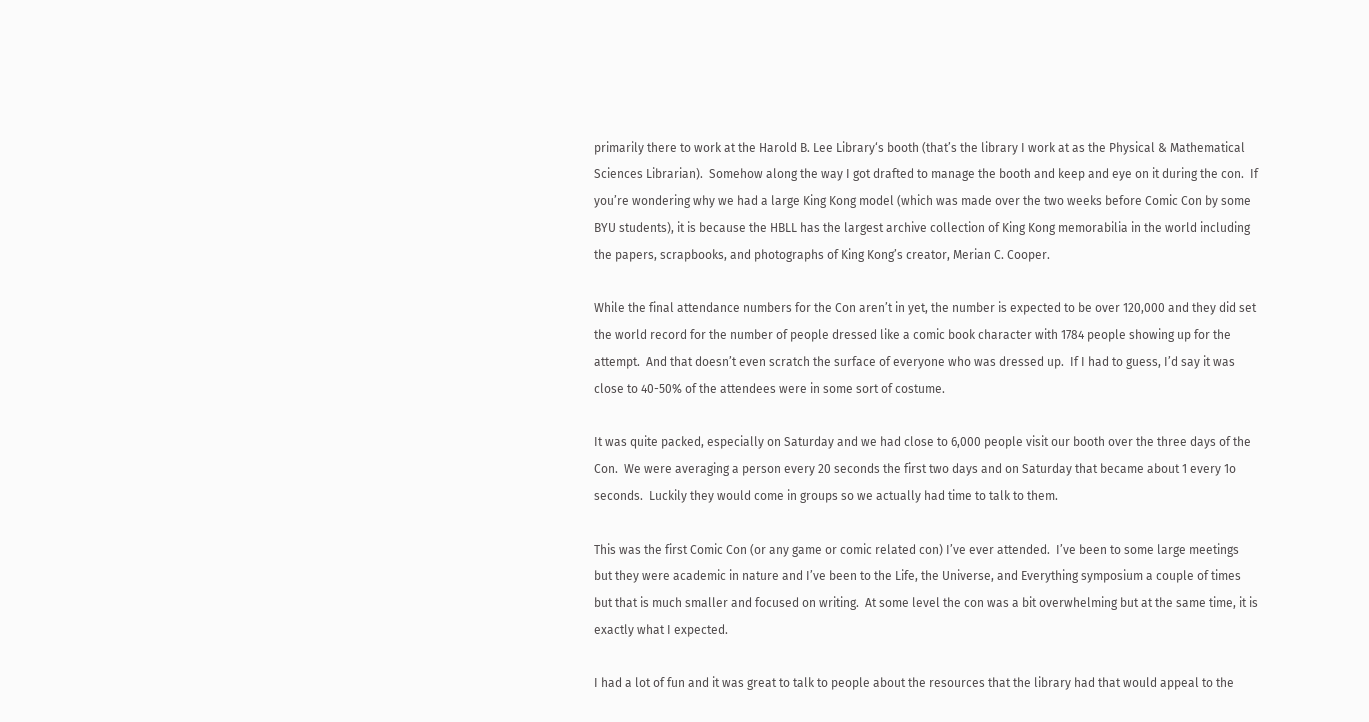primarily there to work at the Harold B. Lee Library‘s booth (that’s the library I work at as the Physical & Mathematical Sciences Librarian).  Somehow along the way I got drafted to manage the booth and keep and eye on it during the con.  If you’re wondering why we had a large King Kong model (which was made over the two weeks before Comic Con by some BYU students), it is because the HBLL has the largest archive collection of King Kong memorabilia in the world including the papers, scrapbooks, and photographs of King Kong’s creator, Merian C. Cooper.

While the final attendance numbers for the Con aren’t in yet, the number is expected to be over 120,000 and they did set the world record for the number of people dressed like a comic book character with 1784 people showing up for the attempt.  And that doesn’t even scratch the surface of everyone who was dressed up.  If I had to guess, I’d say it was close to 40-50% of the attendees were in some sort of costume.

It was quite packed, especially on Saturday and we had close to 6,000 people visit our booth over the three days of the Con.  We were averaging a person every 20 seconds the first two days and on Saturday that became about 1 every 1o seconds.  Luckily they would come in groups so we actually had time to talk to them.

This was the first Comic Con (or any game or comic related con) I’ve ever attended.  I’ve been to some large meetings but they were academic in nature and I’ve been to the Life, the Universe, and Everything symposium a couple of times but that is much smaller and focused on writing.  At some level the con was a bit overwhelming but at the same time, it is exactly what I expected.

I had a lot of fun and it was great to talk to people about the resources that the library had that would appeal to the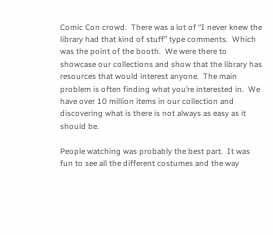Comic Con crowd.  There was a lot of “I never knew the library had that kind of stuff” type comments.  Which was the point of the booth.  We were there to showcase our collections and show that the library has resources that would interest anyone.  The main problem is often finding what you’re interested in.  We have over 10 million items in our collection and discovering what is there is not always as easy as it should be.

People watching was probably the best part.  It was fun to see all the different costumes and the way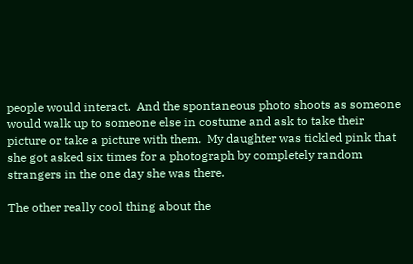people would interact.  And the spontaneous photo shoots as someone would walk up to someone else in costume and ask to take their picture or take a picture with them.  My daughter was tickled pink that she got asked six times for a photograph by completely random strangers in the one day she was there.

The other really cool thing about the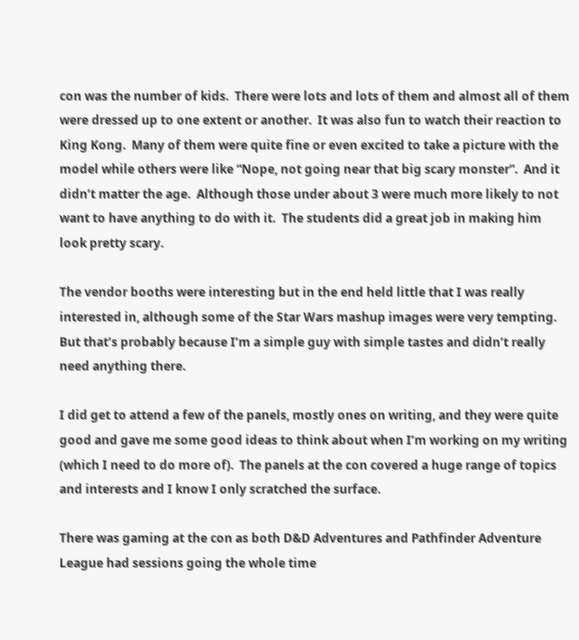con was the number of kids.  There were lots and lots of them and almost all of them were dressed up to one extent or another.  It was also fun to watch their reaction to King Kong.  Many of them were quite fine or even excited to take a picture with the model while others were like “Nope, not going near that big scary monster”.  And it didn’t matter the age.  Although those under about 3 were much more likely to not want to have anything to do with it.  The students did a great job in making him look pretty scary.

The vendor booths were interesting but in the end held little that I was really interested in, although some of the Star Wars mashup images were very tempting.  But that’s probably because I’m a simple guy with simple tastes and didn’t really need anything there.

I did get to attend a few of the panels, mostly ones on writing, and they were quite good and gave me some good ideas to think about when I’m working on my writing (which I need to do more of).  The panels at the con covered a huge range of topics and interests and I know I only scratched the surface.

There was gaming at the con as both D&D Adventures and Pathfinder Adventure League had sessions going the whole time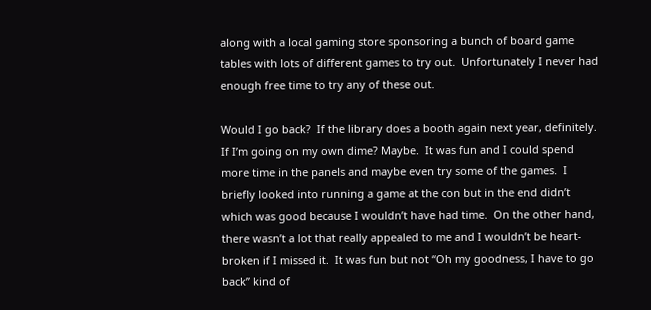along with a local gaming store sponsoring a bunch of board game tables with lots of different games to try out.  Unfortunately I never had enough free time to try any of these out.

Would I go back?  If the library does a booth again next year, definitely.  If I’m going on my own dime? Maybe.  It was fun and I could spend more time in the panels and maybe even try some of the games.  I briefly looked into running a game at the con but in the end didn’t which was good because I wouldn’t have had time.  On the other hand, there wasn’t a lot that really appealed to me and I wouldn’t be heart-broken if I missed it.  It was fun but not “Oh my goodness, I have to go back” kind of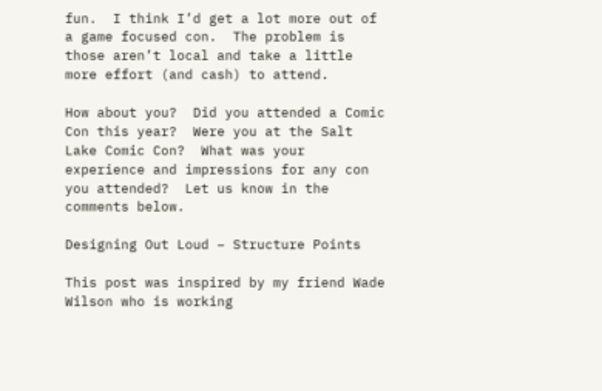fun.  I think I’d get a lot more out of a game focused con.  The problem is those aren’t local and take a little more effort (and cash) to attend.

How about you?  Did you attended a Comic Con this year?  Were you at the Salt Lake Comic Con?  What was your experience and impressions for any con you attended?  Let us know in the comments below.

Designing Out Loud – Structure Points

This post was inspired by my friend Wade Wilson who is working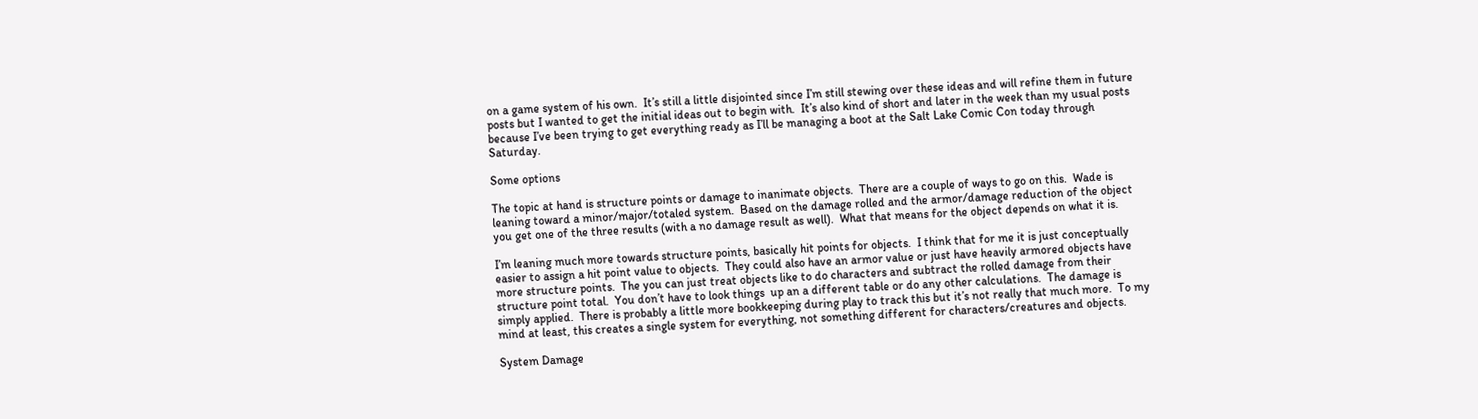on a game system of his own.  It’s still a little disjointed since I’m still stewing over these ideas and will refine them in future posts but I wanted to get the initial ideas out to begin with.  It’s also kind of short and later in the week than my usual posts because I’ve been trying to get everything ready as I’ll be managing a boot at the Salt Lake Comic Con today through Saturday.

Some options

The topic at hand is structure points or damage to inanimate objects.  There are a couple of ways to go on this.  Wade is leaning toward a minor/major/totaled system.  Based on the damage rolled and the armor/damage reduction of the object you get one of the three results (with a no damage result as well).  What that means for the object depends on what it is.

I’m leaning much more towards structure points, basically hit points for objects.  I think that for me it is just conceptually easier to assign a hit point value to objects.  They could also have an armor value or just have heavily armored objects have more structure points.  The you can just treat objects like to do characters and subtract the rolled damage from their structure point total.  You don’t have to look things  up an a different table or do any other calculations.  The damage is simply applied.  There is probably a little more bookkeeping during play to track this but it’s not really that much more.  To my mind at least, this creates a single system for everything, not something different for characters/creatures and objects.

System Damage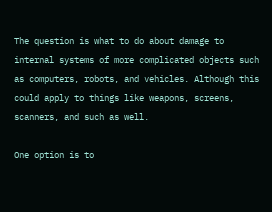The question is what to do about damage to internal systems of more complicated objects such as computers, robots, and vehicles. Although this could apply to things like weapons, screens, scanners, and such as well.

One option is to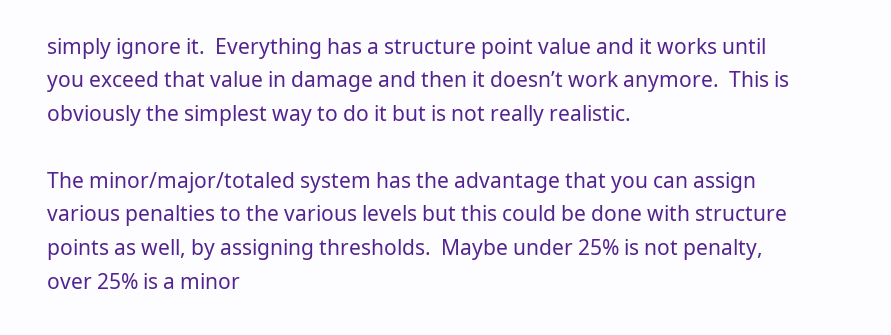simply ignore it.  Everything has a structure point value and it works until you exceed that value in damage and then it doesn’t work anymore.  This is obviously the simplest way to do it but is not really realistic.

The minor/major/totaled system has the advantage that you can assign various penalties to the various levels but this could be done with structure points as well, by assigning thresholds.  Maybe under 25% is not penalty, over 25% is a minor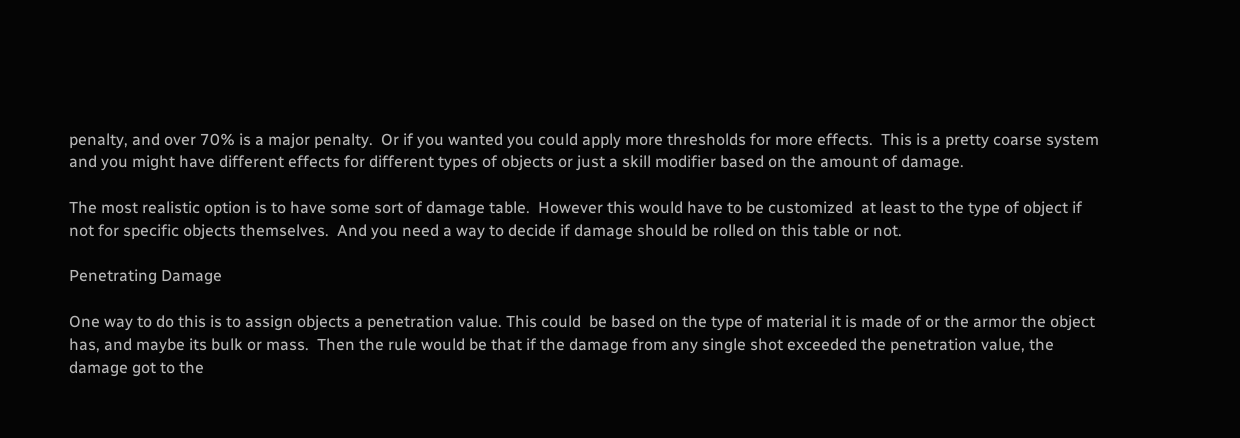penalty, and over 70% is a major penalty.  Or if you wanted you could apply more thresholds for more effects.  This is a pretty coarse system and you might have different effects for different types of objects or just a skill modifier based on the amount of damage.

The most realistic option is to have some sort of damage table.  However this would have to be customized  at least to the type of object if not for specific objects themselves.  And you need a way to decide if damage should be rolled on this table or not.

Penetrating Damage

One way to do this is to assign objects a penetration value. This could  be based on the type of material it is made of or the armor the object has, and maybe its bulk or mass.  Then the rule would be that if the damage from any single shot exceeded the penetration value, the damage got to the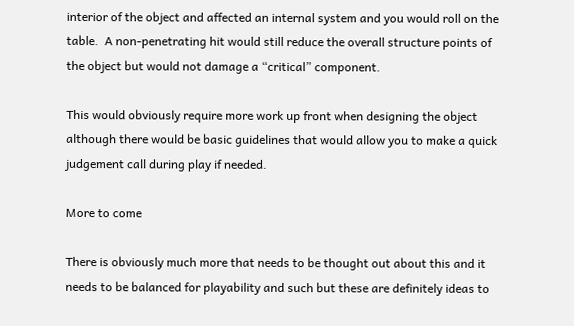interior of the object and affected an internal system and you would roll on the table.  A non-penetrating hit would still reduce the overall structure points of the object but would not damage a “critical” component.

This would obviously require more work up front when designing the object although there would be basic guidelines that would allow you to make a quick judgement call during play if needed.

More to come

There is obviously much more that needs to be thought out about this and it needs to be balanced for playability and such but these are definitely ideas to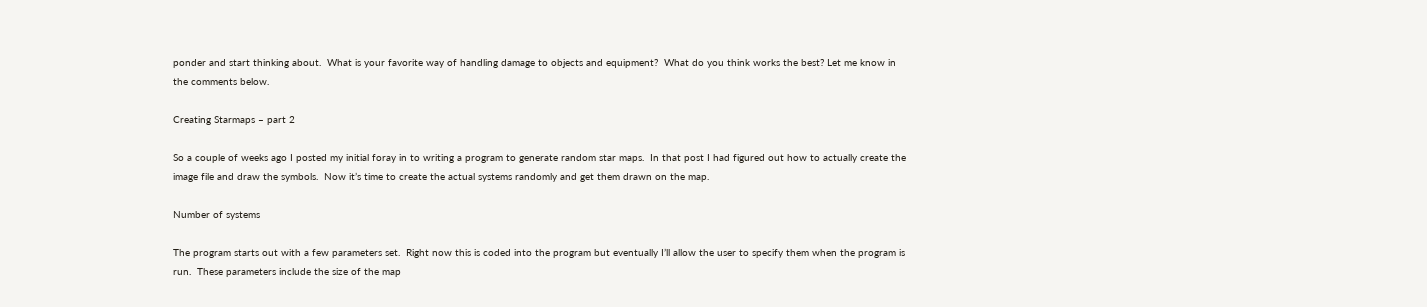ponder and start thinking about.  What is your favorite way of handling damage to objects and equipment?  What do you think works the best? Let me know in the comments below.

Creating Starmaps – part 2

So a couple of weeks ago I posted my initial foray in to writing a program to generate random star maps.  In that post I had figured out how to actually create the image file and draw the symbols.  Now it’s time to create the actual systems randomly and get them drawn on the map.

Number of systems

The program starts out with a few parameters set.  Right now this is coded into the program but eventually I’ll allow the user to specify them when the program is run.  These parameters include the size of the map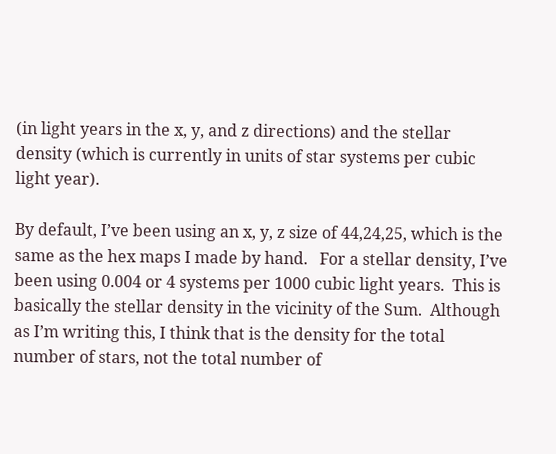(in light years in the x, y, and z directions) and the stellar density (which is currently in units of star systems per cubic light year).

By default, I’ve been using an x, y, z size of 44,24,25, which is the same as the hex maps I made by hand.   For a stellar density, I’ve been using 0.004 or 4 systems per 1000 cubic light years.  This is basically the stellar density in the vicinity of the Sum.  Although as I’m writing this, I think that is the density for the total number of stars, not the total number of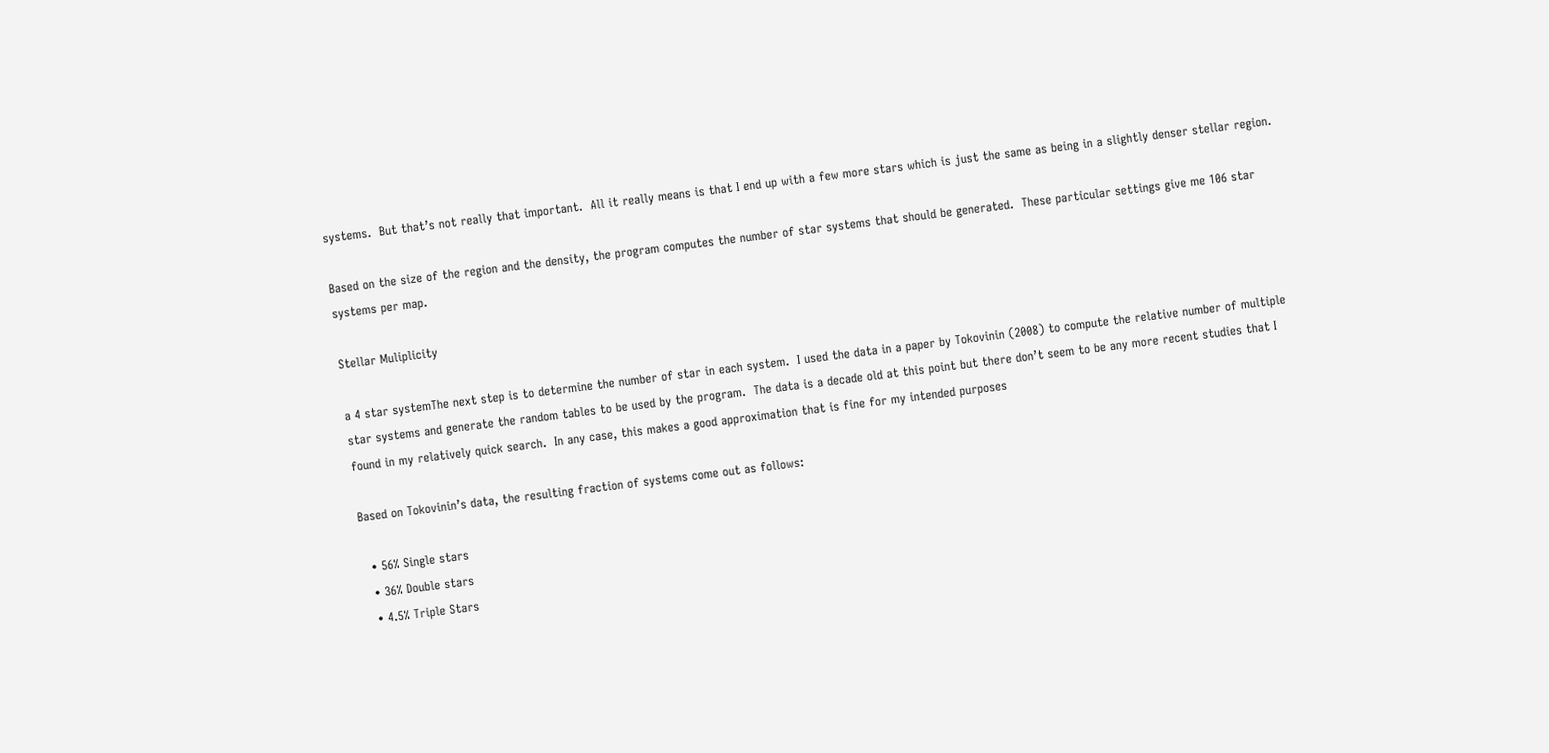systems.  But that’s not really that important.  All it really means is that I end up with a few more stars which is just the same as being in a slightly denser stellar region.

Based on the size of the region and the density, the program computes the number of star systems that should be generated.  These particular settings give me 106 star systems per map.

Stellar Muliplicity

a 4 star systemThe next step is to determine the number of star in each system.  I used the data in a paper by Tokovinin (2008) to compute the relative number of multiple star systems and generate the random tables to be used by the program.  The data is a decade old at this point but there don’t seem to be any more recent studies that I found in my relatively quick search.  In any case, this makes a good approximation that is fine for my intended purposes

Based on Tokovinin’s data, the resulting fraction of systems come out as follows:

  • 56% Single stars
  • 36% Double stars
  • 4.5% Triple Stars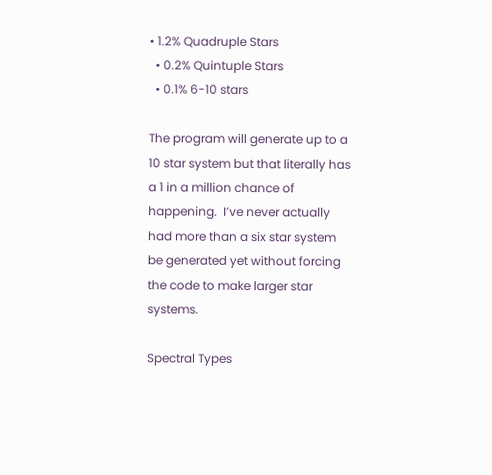• 1.2% Quadruple Stars
  • 0.2% Quintuple Stars
  • 0.1% 6-10 stars

The program will generate up to a 10 star system but that literally has a 1 in a million chance of happening.  I’ve never actually had more than a six star system be generated yet without forcing the code to make larger star systems.

Spectral Types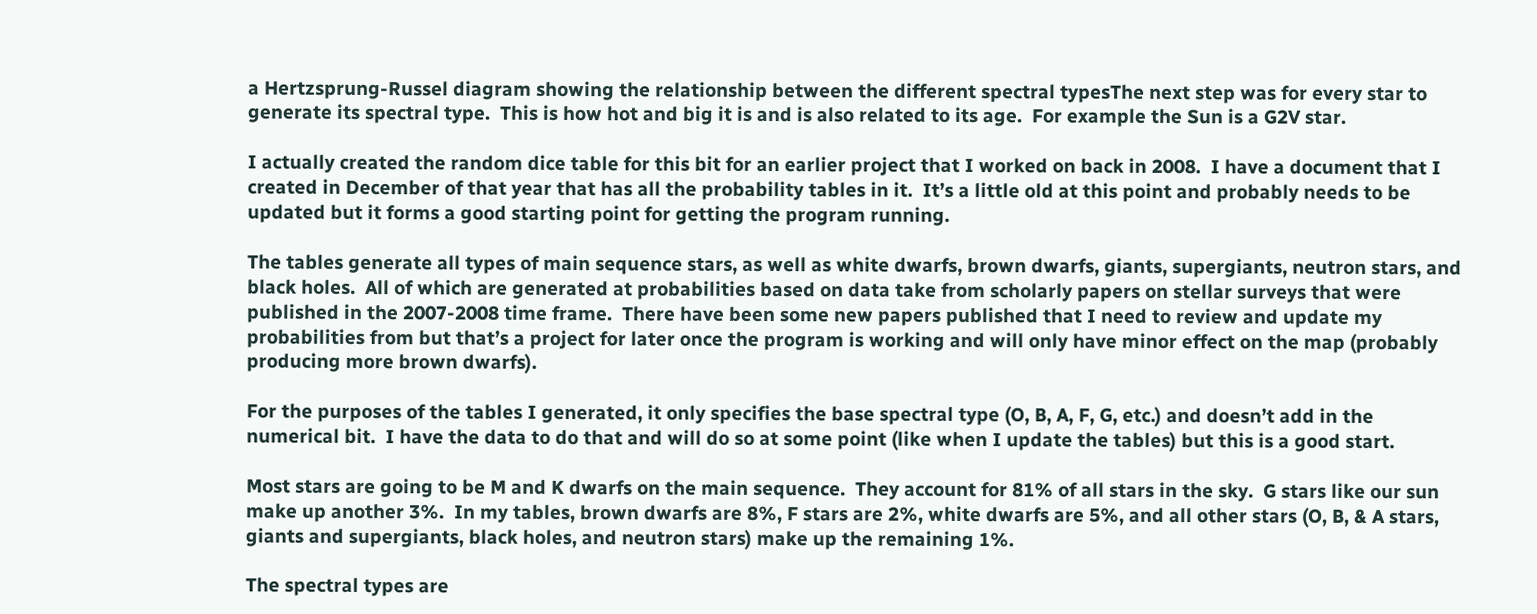a Hertzsprung-Russel diagram showing the relationship between the different spectral typesThe next step was for every star to generate its spectral type.  This is how hot and big it is and is also related to its age.  For example the Sun is a G2V star.

I actually created the random dice table for this bit for an earlier project that I worked on back in 2008.  I have a document that I created in December of that year that has all the probability tables in it.  It’s a little old at this point and probably needs to be updated but it forms a good starting point for getting the program running.

The tables generate all types of main sequence stars, as well as white dwarfs, brown dwarfs, giants, supergiants, neutron stars, and black holes.  All of which are generated at probabilities based on data take from scholarly papers on stellar surveys that were published in the 2007-2008 time frame.  There have been some new papers published that I need to review and update my probabilities from but that’s a project for later once the program is working and will only have minor effect on the map (probably producing more brown dwarfs).

For the purposes of the tables I generated, it only specifies the base spectral type (O, B, A, F, G, etc.) and doesn’t add in the numerical bit.  I have the data to do that and will do so at some point (like when I update the tables) but this is a good start.

Most stars are going to be M and K dwarfs on the main sequence.  They account for 81% of all stars in the sky.  G stars like our sun make up another 3%.  In my tables, brown dwarfs are 8%, F stars are 2%, white dwarfs are 5%, and all other stars (O, B, & A stars, giants and supergiants, black holes, and neutron stars) make up the remaining 1%.

The spectral types are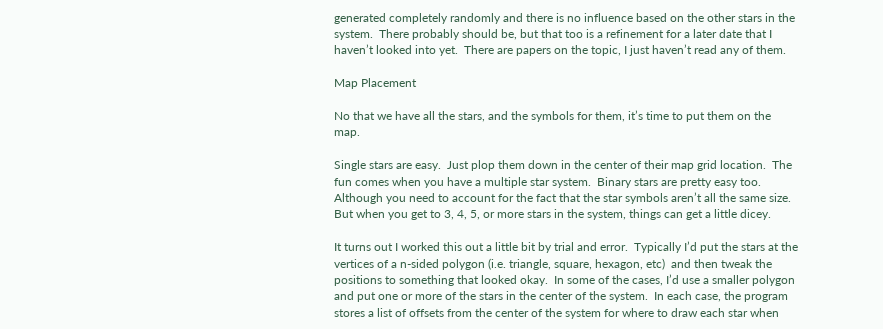generated completely randomly and there is no influence based on the other stars in the system.  There probably should be, but that too is a refinement for a later date that I haven’t looked into yet.  There are papers on the topic, I just haven’t read any of them.

Map Placement

No that we have all the stars, and the symbols for them, it’s time to put them on the map.

Single stars are easy.  Just plop them down in the center of their map grid location.  The fun comes when you have a multiple star system.  Binary stars are pretty easy too.  Although you need to account for the fact that the star symbols aren’t all the same size.  But when you get to 3, 4, 5, or more stars in the system, things can get a little dicey.

It turns out I worked this out a little bit by trial and error.  Typically I’d put the stars at the vertices of a n-sided polygon (i.e. triangle, square, hexagon, etc)  and then tweak the positions to something that looked okay.  In some of the cases, I’d use a smaller polygon and put one or more of the stars in the center of the system.  In each case, the program stores a list of offsets from the center of the system for where to draw each star when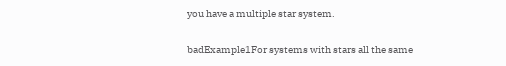you have a multiple star system.

badExample1For systems with stars all the same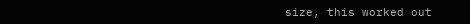size, this worked out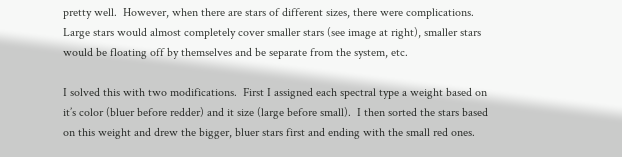pretty well.  However, when there are stars of different sizes, there were complications.  Large stars would almost completely cover smaller stars (see image at right), smaller stars would be floating off by themselves and be separate from the system, etc.

I solved this with two modifications.  First I assigned each spectral type a weight based on it’s color (bluer before redder) and it size (large before small).  I then sorted the stars based on this weight and drew the bigger, bluer stars first and ending with the small red ones.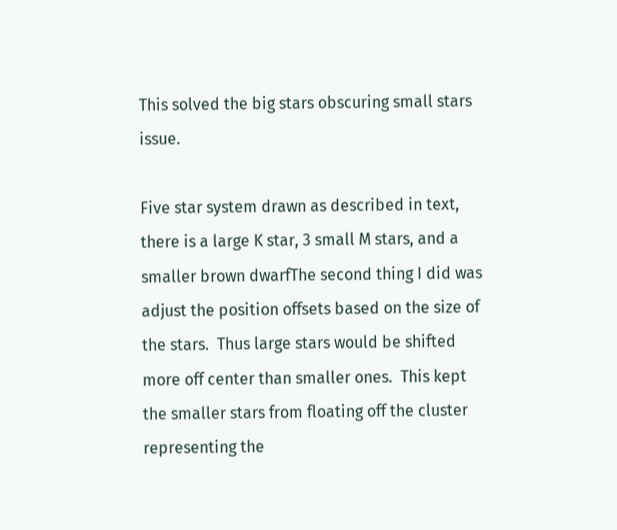This solved the big stars obscuring small stars issue.

Five star system drawn as described in text, there is a large K star, 3 small M stars, and a smaller brown dwarfThe second thing I did was adjust the position offsets based on the size of the stars.  Thus large stars would be shifted more off center than smaller ones.  This kept the smaller stars from floating off the cluster representing the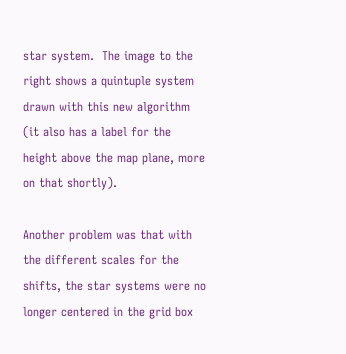star system.  The image to the right shows a quintuple system drawn with this new algorithm (it also has a label for the height above the map plane, more on that shortly).

Another problem was that with the different scales for the shifts, the star systems were no longer centered in the grid box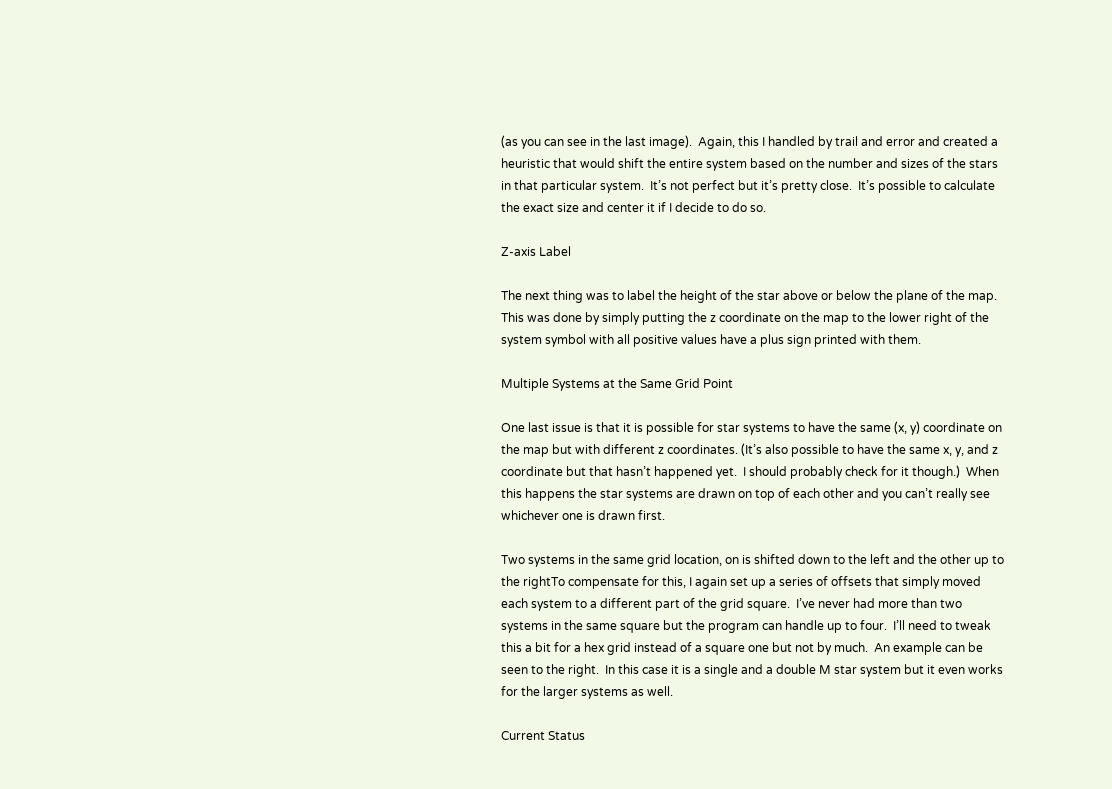(as you can see in the last image).  Again, this I handled by trail and error and created a heuristic that would shift the entire system based on the number and sizes of the stars in that particular system.  It’s not perfect but it’s pretty close.  It’s possible to calculate the exact size and center it if I decide to do so.

Z-axis Label

The next thing was to label the height of the star above or below the plane of the map.  This was done by simply putting the z coordinate on the map to the lower right of the system symbol with all positive values have a plus sign printed with them.

Multiple Systems at the Same Grid Point

One last issue is that it is possible for star systems to have the same (x, y) coordinate on the map but with different z coordinates. (It’s also possible to have the same x, y, and z coordinate but that hasn’t happened yet.  I should probably check for it though.)  When this happens the star systems are drawn on top of each other and you can’t really see whichever one is drawn first.

Two systems in the same grid location, on is shifted down to the left and the other up to the rightTo compensate for this, I again set up a series of offsets that simply moved each system to a different part of the grid square.  I’ve never had more than two systems in the same square but the program can handle up to four.  I’ll need to tweak this a bit for a hex grid instead of a square one but not by much.  An example can be seen to the right.  In this case it is a single and a double M star system but it even works for the larger systems as well.

Current Status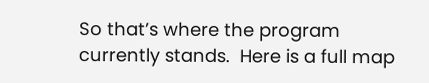So that’s where the program currently stands.  Here is a full map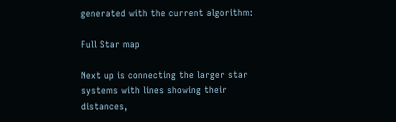generated with the current algorithm:

Full Star map

Next up is connecting the larger star systems with lines showing their distances,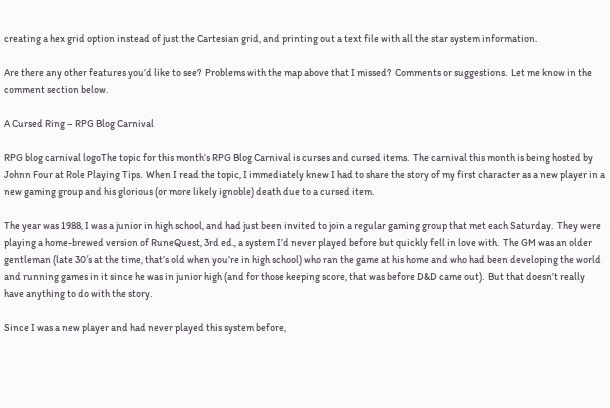creating a hex grid option instead of just the Cartesian grid, and printing out a text file with all the star system information.

Are there any other features you’d like to see?  Problems with the map above that I missed?  Comments or suggestions.  Let me know in the comment section below.

A Cursed Ring – RPG Blog Carnival

RPG blog carnival logoThe topic for this month’s RPG Blog Carnival is curses and cursed items.  The carnival this month is being hosted by Johnn Four at Role Playing Tips.  When I read the topic, I immediately knew I had to share the story of my first character as a new player in a new gaming group and his glorious (or more likely ignoble) death due to a cursed item.

The year was 1988, I was a junior in high school, and had just been invited to join a regular gaming group that met each Saturday.  They were playing a home-brewed version of RuneQuest, 3rd ed., a system I’d never played before but quickly fell in love with.  The GM was an older gentleman (late 30′s at the time, that’s old when you’re in high school) who ran the game at his home and who had been developing the world and running games in it since he was in junior high (and for those keeping score, that was before D&D came out).  But that doesn’t really have anything to do with the story.

Since I was a new player and had never played this system before,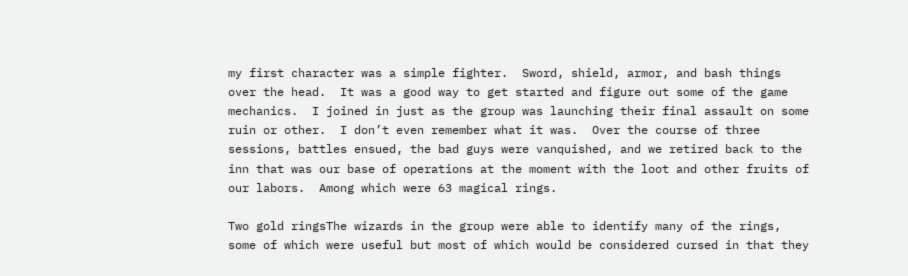my first character was a simple fighter.  Sword, shield, armor, and bash things over the head.  It was a good way to get started and figure out some of the game mechanics.  I joined in just as the group was launching their final assault on some ruin or other.  I don’t even remember what it was.  Over the course of three sessions, battles ensued, the bad guys were vanquished, and we retired back to the inn that was our base of operations at the moment with the loot and other fruits of our labors.  Among which were 63 magical rings.

Two gold ringsThe wizards in the group were able to identify many of the rings, some of which were useful but most of which would be considered cursed in that they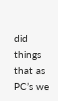did things that as PC’s we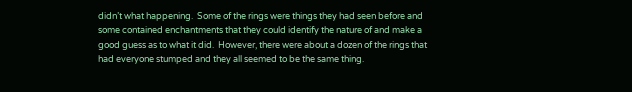didn’t what happening.  Some of the rings were things they had seen before and some contained enchantments that they could identify the nature of and make a good guess as to what it did.  However, there were about a dozen of the rings that had everyone stumped and they all seemed to be the same thing.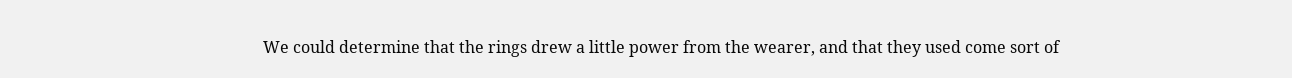We could determine that the rings drew a little power from the wearer, and that they used come sort of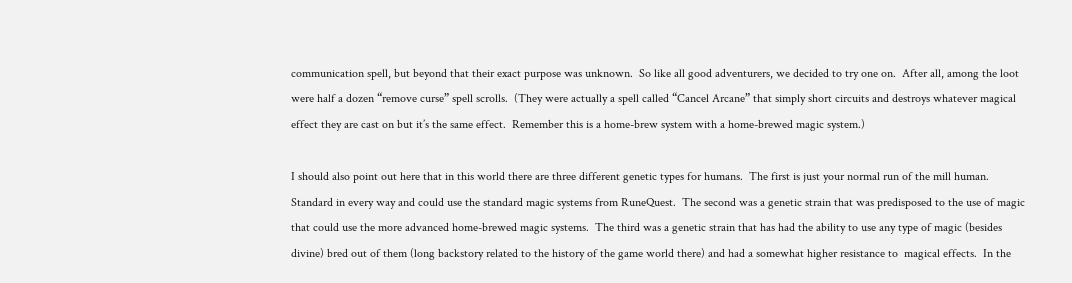communication spell, but beyond that their exact purpose was unknown.  So like all good adventurers, we decided to try one on.  After all, among the loot were half a dozen “remove curse” spell scrolls.  (They were actually a spell called “Cancel Arcane” that simply short circuits and destroys whatever magical effect they are cast on but it’s the same effect.  Remember this is a home-brew system with a home-brewed magic system.)

I should also point out here that in this world there are three different genetic types for humans.  The first is just your normal run of the mill human.  Standard in every way and could use the standard magic systems from RuneQuest.  The second was a genetic strain that was predisposed to the use of magic that could use the more advanced home-brewed magic systems.  The third was a genetic strain that has had the ability to use any type of magic (besides divine) bred out of them (long backstory related to the history of the game world there) and had a somewhat higher resistance to  magical effects.  In the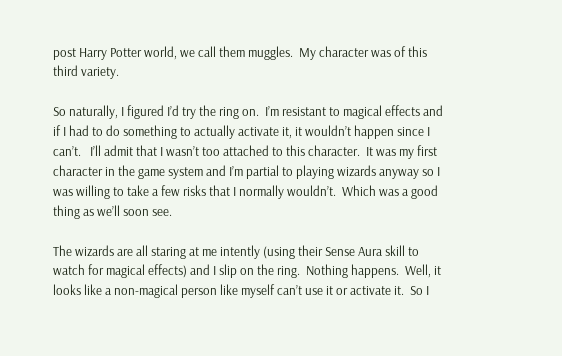post Harry Potter world, we call them muggles.  My character was of this third variety.

So naturally, I figured I’d try the ring on.  I’m resistant to magical effects and if I had to do something to actually activate it, it wouldn’t happen since I can’t.   I’ll admit that I wasn’t too attached to this character.  It was my first character in the game system and I’m partial to playing wizards anyway so I was willing to take a few risks that I normally wouldn’t.  Which was a good thing as we’ll soon see.

The wizards are all staring at me intently (using their Sense Aura skill to watch for magical effects) and I slip on the ring.  Nothing happens.  Well, it looks like a non-magical person like myself can’t use it or activate it.  So I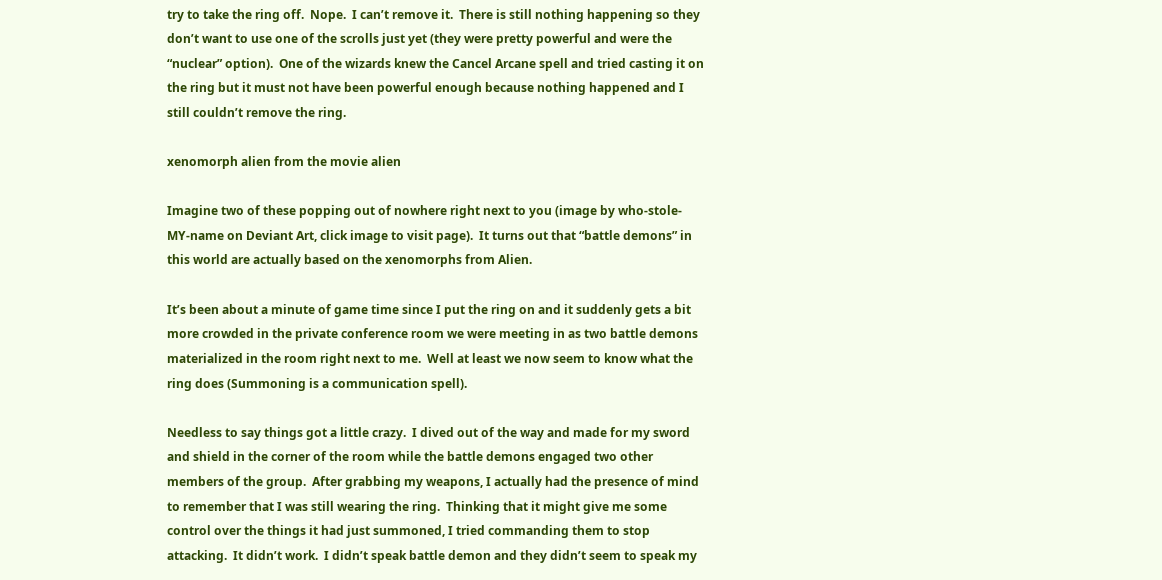try to take the ring off.  Nope.  I can’t remove it.  There is still nothing happening so they don’t want to use one of the scrolls just yet (they were pretty powerful and were the “nuclear” option).  One of the wizards knew the Cancel Arcane spell and tried casting it on the ring but it must not have been powerful enough because nothing happened and I still couldn’t remove the ring.

xenomorph alien from the movie alien

Imagine two of these popping out of nowhere right next to you (image by who-stole-MY-name on Deviant Art, click image to visit page).  It turns out that “battle demons” in this world are actually based on the xenomorphs from Alien.

It’s been about a minute of game time since I put the ring on and it suddenly gets a bit more crowded in the private conference room we were meeting in as two battle demons materialized in the room right next to me.  Well at least we now seem to know what the ring does (Summoning is a communication spell).

Needless to say things got a little crazy.  I dived out of the way and made for my sword and shield in the corner of the room while the battle demons engaged two other members of the group.  After grabbing my weapons, I actually had the presence of mind to remember that I was still wearing the ring.  Thinking that it might give me some control over the things it had just summoned, I tried commanding them to stop attacking.  It didn’t work.  I didn’t speak battle demon and they didn’t seem to speak my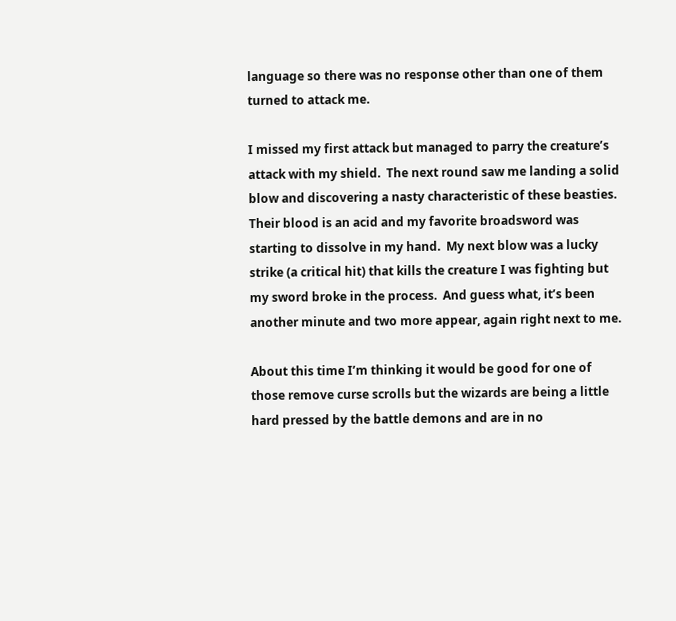language so there was no response other than one of them turned to attack me.

I missed my first attack but managed to parry the creature’s attack with my shield.  The next round saw me landing a solid blow and discovering a nasty characteristic of these beasties.  Their blood is an acid and my favorite broadsword was starting to dissolve in my hand.  My next blow was a lucky strike (a critical hit) that kills the creature I was fighting but my sword broke in the process.  And guess what, it’s been another minute and two more appear, again right next to me.

About this time I’m thinking it would be good for one of those remove curse scrolls but the wizards are being a little hard pressed by the battle demons and are in no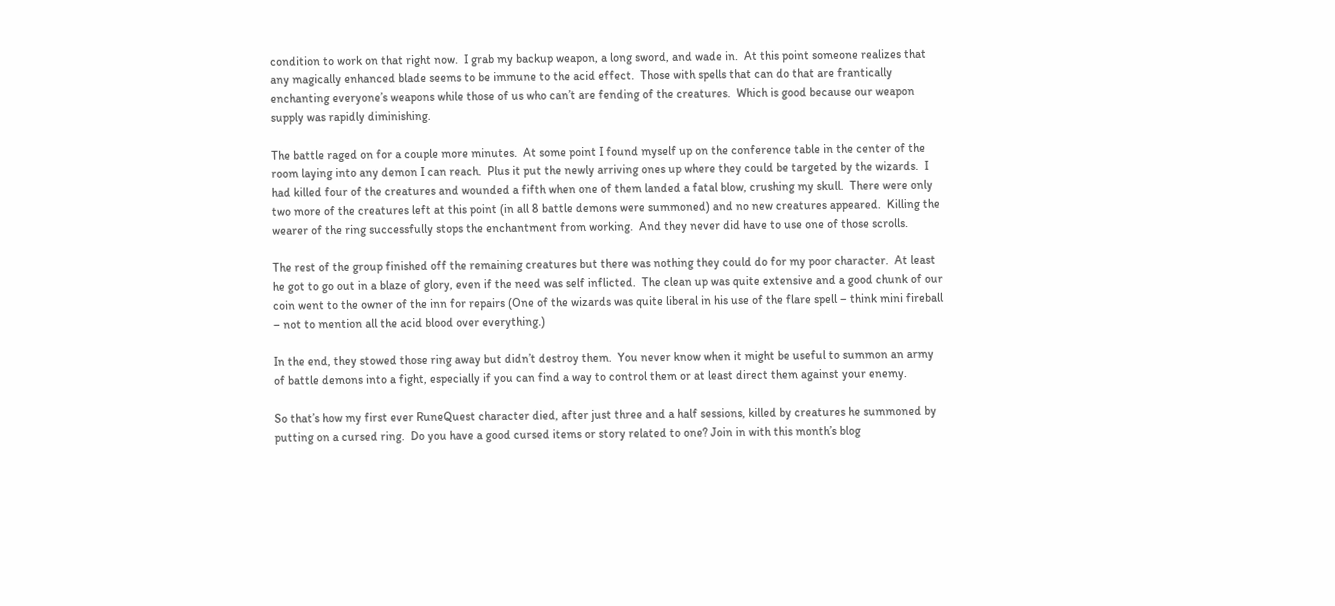condition to work on that right now.  I grab my backup weapon, a long sword, and wade in.  At this point someone realizes that any magically enhanced blade seems to be immune to the acid effect.  Those with spells that can do that are frantically enchanting everyone’s weapons while those of us who can’t are fending of the creatures.  Which is good because our weapon supply was rapidly diminishing.

The battle raged on for a couple more minutes.  At some point I found myself up on the conference table in the center of the room laying into any demon I can reach.  Plus it put the newly arriving ones up where they could be targeted by the wizards.  I had killed four of the creatures and wounded a fifth when one of them landed a fatal blow, crushing my skull.  There were only two more of the creatures left at this point (in all 8 battle demons were summoned) and no new creatures appeared.  Killing the wearer of the ring successfully stops the enchantment from working.  And they never did have to use one of those scrolls.

The rest of the group finished off the remaining creatures but there was nothing they could do for my poor character.  At least he got to go out in a blaze of glory, even if the need was self inflicted.  The clean up was quite extensive and a good chunk of our coin went to the owner of the inn for repairs (One of the wizards was quite liberal in his use of the flare spell – think mini fireball – not to mention all the acid blood over everything.)

In the end, they stowed those ring away but didn’t destroy them.  You never know when it might be useful to summon an army of battle demons into a fight, especially if you can find a way to control them or at least direct them against your enemy.

So that’s how my first ever RuneQuest character died, after just three and a half sessions, killed by creatures he summoned by putting on a cursed ring.  Do you have a good cursed items or story related to one? Join in with this month’s blog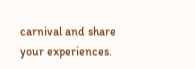carnival and share your experiences.